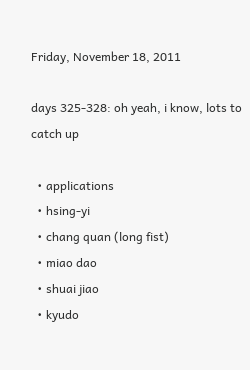Friday, November 18, 2011

days 325-328: oh yeah, i know, lots to catch up

  • applications
  • hsing-yi
  • chang quan (long fist)
  • miao dao
  • shuai jiao
  • kyudo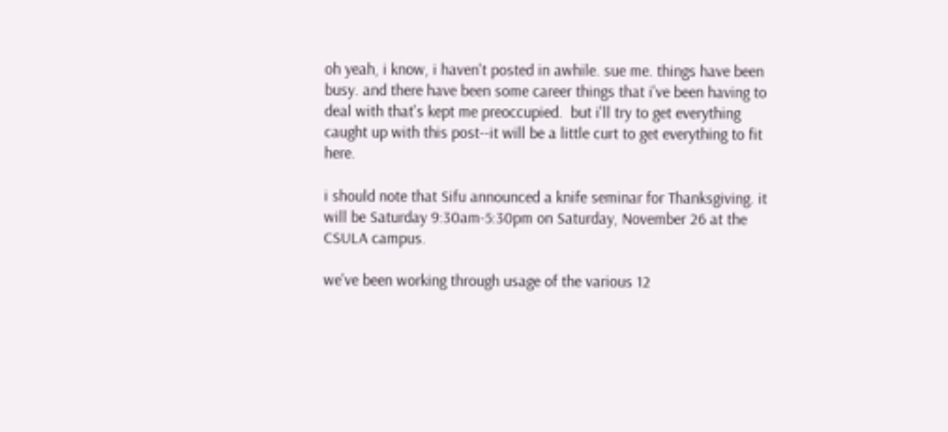oh yeah, i know, i haven't posted in awhile. sue me. things have been busy. and there have been some career things that i've been having to deal with that's kept me preoccupied.  but i'll try to get everything caught up with this post--it will be a little curt to get everything to fit here.

i should note that Sifu announced a knife seminar for Thanksgiving. it will be Saturday 9:30am-5:30pm on Saturday, November 26 at the CSULA campus.

we've been working through usage of the various 12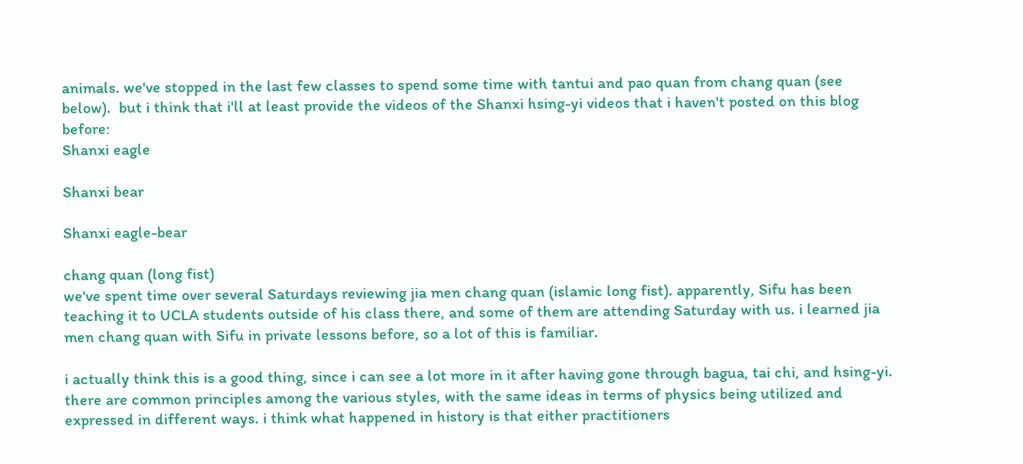animals. we've stopped in the last few classes to spend some time with tantui and pao quan from chang quan (see below).  but i think that i'll at least provide the videos of the Shanxi hsing-yi videos that i haven't posted on this blog before:
Shanxi eagle

Shanxi bear

Shanxi eagle-bear

chang quan (long fist)
we've spent time over several Saturdays reviewing jia men chang quan (islamic long fist). apparently, Sifu has been teaching it to UCLA students outside of his class there, and some of them are attending Saturday with us. i learned jia men chang quan with Sifu in private lessons before, so a lot of this is familiar.

i actually think this is a good thing, since i can see a lot more in it after having gone through bagua, tai chi, and hsing-yi.  there are common principles among the various styles, with the same ideas in terms of physics being utilized and expressed in different ways. i think what happened in history is that either practitioners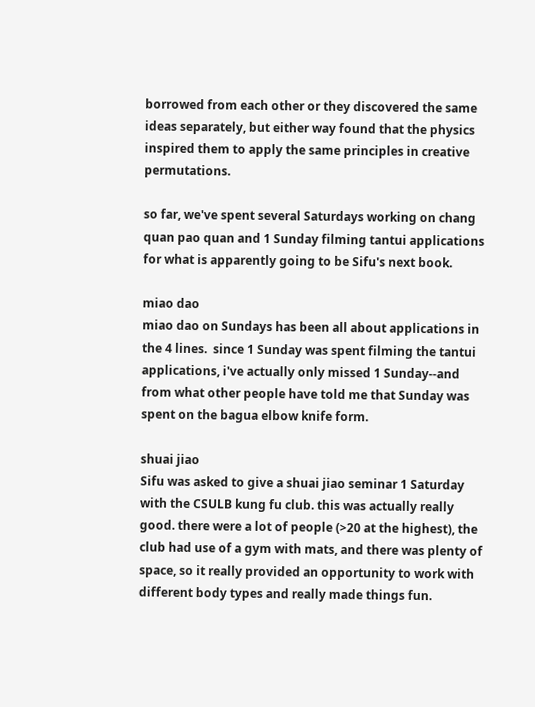borrowed from each other or they discovered the same ideas separately, but either way found that the physics inspired them to apply the same principles in creative permutations.

so far, we've spent several Saturdays working on chang quan pao quan and 1 Sunday filming tantui applications for what is apparently going to be Sifu's next book.

miao dao
miao dao on Sundays has been all about applications in the 4 lines.  since 1 Sunday was spent filming the tantui applications, i've actually only missed 1 Sunday--and from what other people have told me that Sunday was spent on the bagua elbow knife form.

shuai jiao
Sifu was asked to give a shuai jiao seminar 1 Saturday with the CSULB kung fu club. this was actually really good. there were a lot of people (>20 at the highest), the club had use of a gym with mats, and there was plenty of space, so it really provided an opportunity to work with different body types and really made things fun.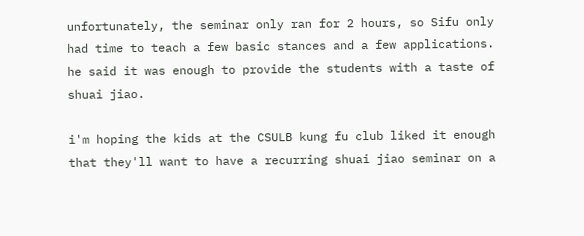unfortunately, the seminar only ran for 2 hours, so Sifu only had time to teach a few basic stances and a few applications.  he said it was enough to provide the students with a taste of shuai jiao.

i'm hoping the kids at the CSULB kung fu club liked it enough that they'll want to have a recurring shuai jiao seminar on a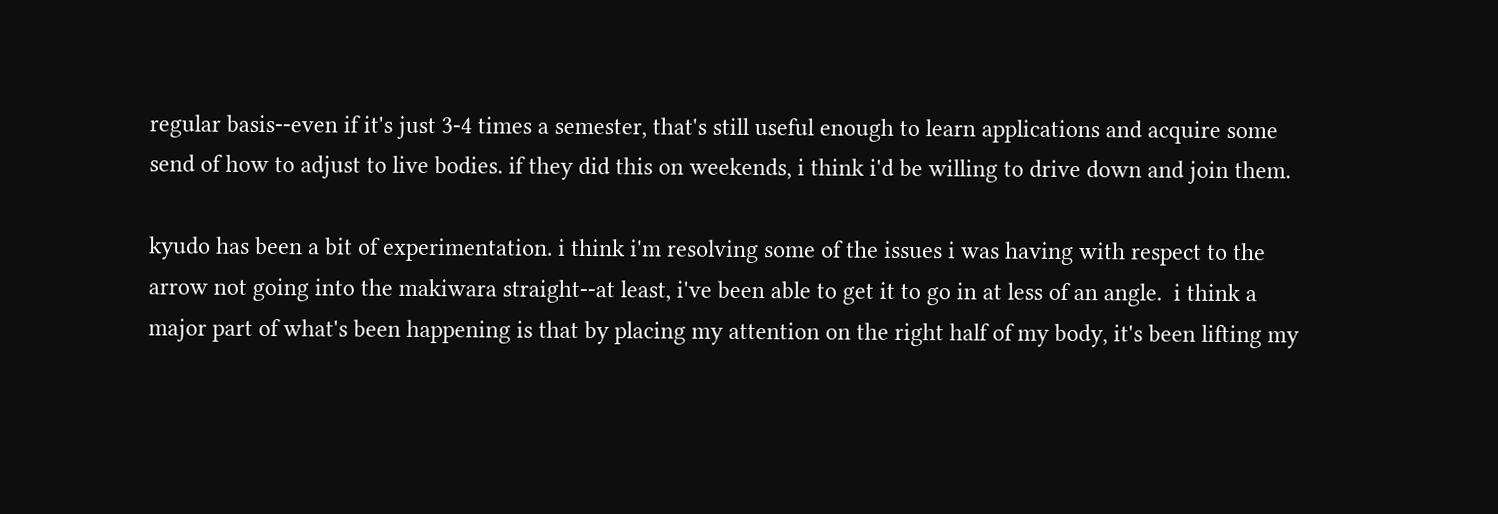regular basis--even if it's just 3-4 times a semester, that's still useful enough to learn applications and acquire some send of how to adjust to live bodies. if they did this on weekends, i think i'd be willing to drive down and join them.

kyudo has been a bit of experimentation. i think i'm resolving some of the issues i was having with respect to the arrow not going into the makiwara straight--at least, i've been able to get it to go in at less of an angle.  i think a major part of what's been happening is that by placing my attention on the right half of my body, it's been lifting my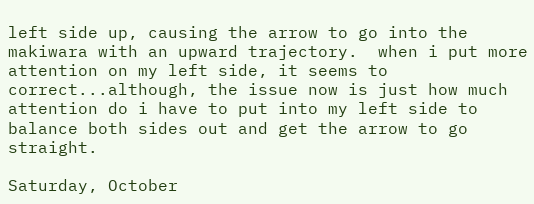left side up, causing the arrow to go into the makiwara with an upward trajectory.  when i put more attention on my left side, it seems to correct...although, the issue now is just how much attention do i have to put into my left side to balance both sides out and get the arrow to go straight.

Saturday, October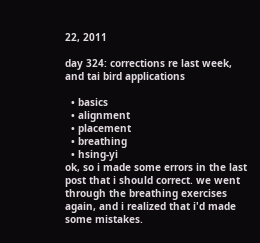22, 2011

day 324: corrections re last week, and tai bird applications

  • basics
  • alignment
  • placement
  • breathing
  • hsing-yi
ok, so i made some errors in the last post that i should correct. we went through the breathing exercises again, and i realized that i'd made some mistakes.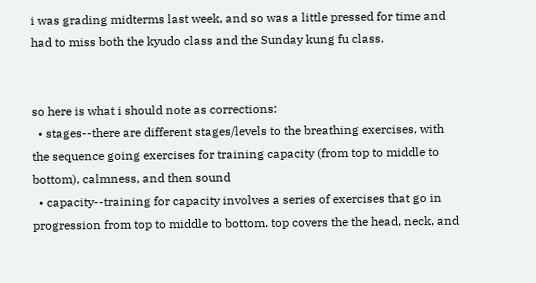i was grading midterms last week, and so was a little pressed for time and had to miss both the kyudo class and the Sunday kung fu class.


so here is what i should note as corrections:
  • stages--there are different stages/levels to the breathing exercises, with the sequence going exercises for training capacity (from top to middle to bottom), calmness, and then sound
  • capacity--training for capacity involves a series of exercises that go in progression from top to middle to bottom. top covers the the head, neck, and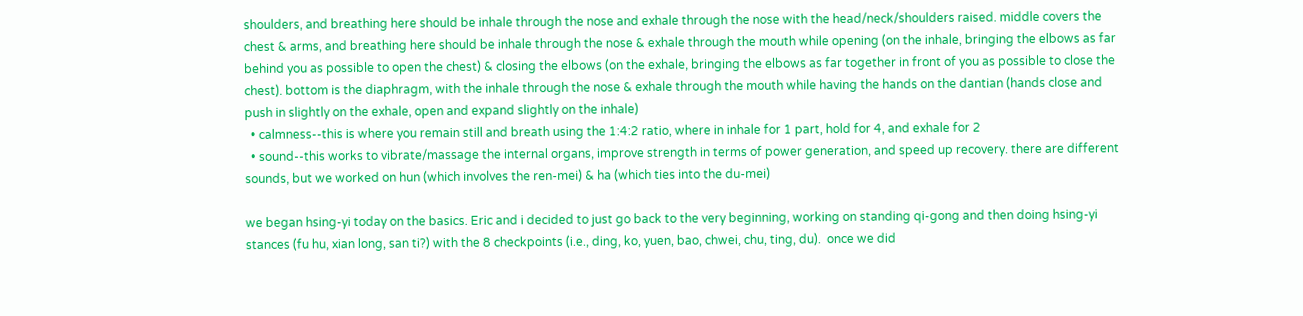shoulders, and breathing here should be inhale through the nose and exhale through the nose with the head/neck/shoulders raised. middle covers the chest & arms, and breathing here should be inhale through the nose & exhale through the mouth while opening (on the inhale, bringing the elbows as far behind you as possible to open the chest) & closing the elbows (on the exhale, bringing the elbows as far together in front of you as possible to close the chest). bottom is the diaphragm, with the inhale through the nose & exhale through the mouth while having the hands on the dantian (hands close and push in slightly on the exhale, open and expand slightly on the inhale)
  • calmness--this is where you remain still and breath using the 1:4:2 ratio, where in inhale for 1 part, hold for 4, and exhale for 2
  • sound--this works to vibrate/massage the internal organs, improve strength in terms of power generation, and speed up recovery. there are different sounds, but we worked on hun (which involves the ren-mei) & ha (which ties into the du-mei)

we began hsing-yi today on the basics. Eric and i decided to just go back to the very beginning, working on standing qi-gong and then doing hsing-yi stances (fu hu, xian long, san ti?) with the 8 checkpoints (i.e., ding, ko, yuen, bao, chwei, chu, ting, du).  once we did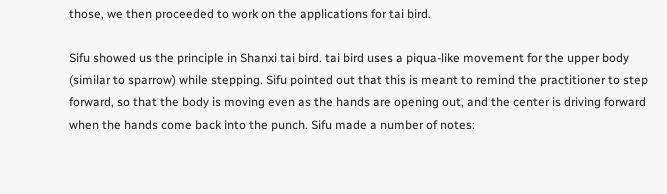those, we then proceeded to work on the applications for tai bird.

Sifu showed us the principle in Shanxi tai bird. tai bird uses a piqua-like movement for the upper body (similar to sparrow) while stepping. Sifu pointed out that this is meant to remind the practitioner to step forward, so that the body is moving even as the hands are opening out, and the center is driving forward when the hands come back into the punch. Sifu made a number of notes: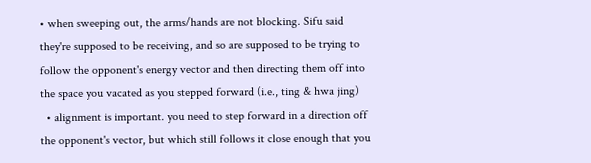• when sweeping out, the arms/hands are not blocking. Sifu said they're supposed to be receiving, and so are supposed to be trying to follow the opponent's energy vector and then directing them off into the space you vacated as you stepped forward (i.e., ting & hwa jing)
  • alignment is important. you need to step forward in a direction off the opponent's vector, but which still follows it close enough that you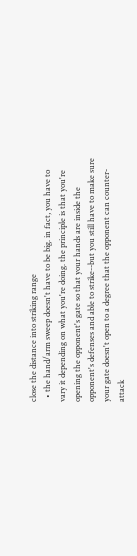close the distance into striking range
  • the hand/arm sweep doesn't have to be big. in fact, you have to vary it depending on what you're doing. the principle is that you're opening the opponent's gate so that your hands are inside the opponent's defenses and able to strike--but you still have to make sure your gate doesn't open to a degree that the opponent can counter-attack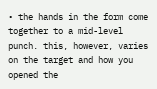• the hands in the form come together to a mid-level punch. this, however, varies on the target and how you opened the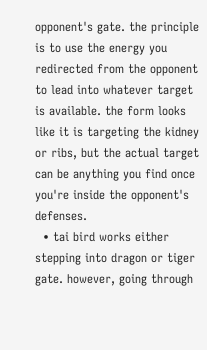opponent's gate. the principle is to use the energy you redirected from the opponent to lead into whatever target is available. the form looks like it is targeting the kidney or ribs, but the actual target can be anything you find once you're inside the opponent's defenses.
  • tai bird works either stepping into dragon or tiger gate. however, going through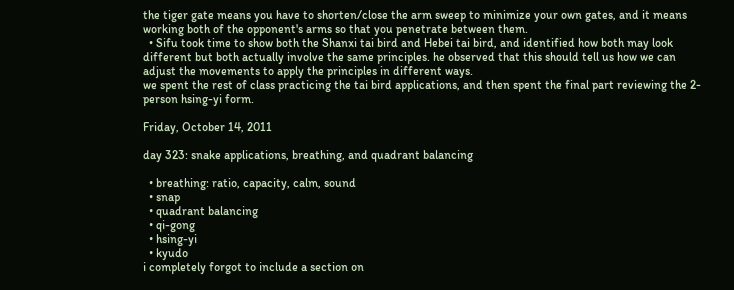the tiger gate means you have to shorten/close the arm sweep to minimize your own gates, and it means working both of the opponent's arms so that you penetrate between them.
  • Sifu took time to show both the Shanxi tai bird and Hebei tai bird, and identified how both may look different but both actually involve the same principles. he observed that this should tell us how we can adjust the movements to apply the principles in different ways.
we spent the rest of class practicing the tai bird applications, and then spent the final part reviewing the 2-person hsing-yi form.

Friday, October 14, 2011

day 323: snake applications, breathing, and quadrant balancing

  • breathing: ratio, capacity, calm, sound
  • snap
  • quadrant balancing
  • qi-gong
  • hsing-yi
  • kyudo
i completely forgot to include a section on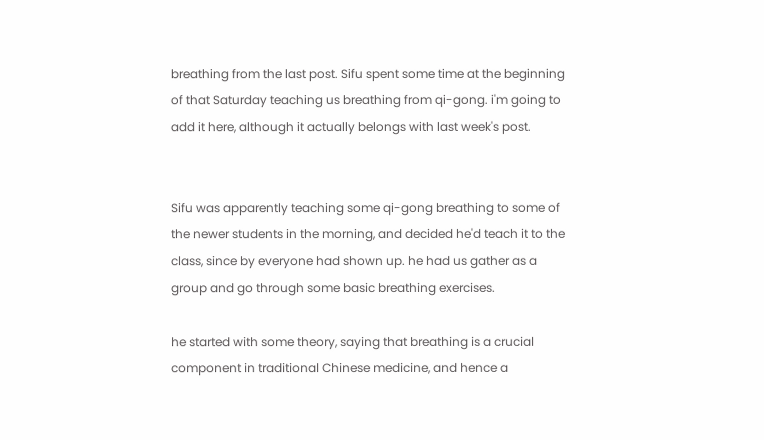breathing from the last post. Sifu spent some time at the beginning of that Saturday teaching us breathing from qi-gong. i'm going to add it here, although it actually belongs with last week's post.


Sifu was apparently teaching some qi-gong breathing to some of the newer students in the morning, and decided he'd teach it to the class, since by everyone had shown up. he had us gather as a group and go through some basic breathing exercises.

he started with some theory, saying that breathing is a crucial component in traditional Chinese medicine, and hence a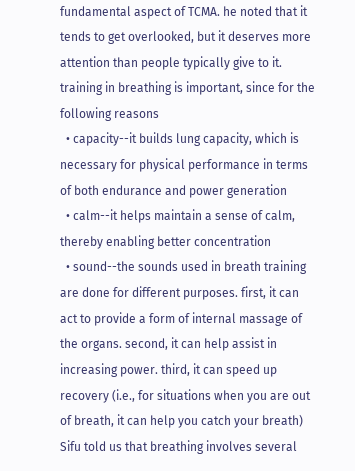fundamental aspect of TCMA. he noted that it tends to get overlooked, but it deserves more attention than people typically give to it. training in breathing is important, since for the following reasons
  • capacity--it builds lung capacity, which is necessary for physical performance in terms of both endurance and power generation
  • calm--it helps maintain a sense of calm, thereby enabling better concentration
  • sound--the sounds used in breath training are done for different purposes. first, it can act to provide a form of internal massage of the organs. second, it can help assist in increasing power. third, it can speed up recovery (i.e., for situations when you are out of breath, it can help you catch your breath)
Sifu told us that breathing involves several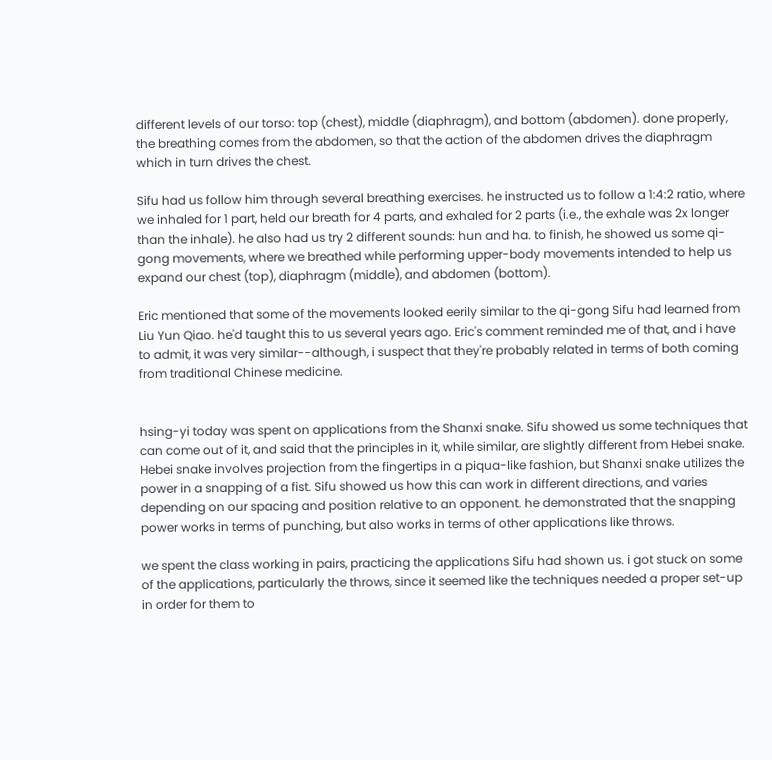different levels of our torso: top (chest), middle (diaphragm), and bottom (abdomen). done properly, the breathing comes from the abdomen, so that the action of the abdomen drives the diaphragm which in turn drives the chest.

Sifu had us follow him through several breathing exercises. he instructed us to follow a 1:4:2 ratio, where we inhaled for 1 part, held our breath for 4 parts, and exhaled for 2 parts (i.e., the exhale was 2x longer than the inhale). he also had us try 2 different sounds: hun and ha. to finish, he showed us some qi-gong movements, where we breathed while performing upper-body movements intended to help us expand our chest (top), diaphragm (middle), and abdomen (bottom).

Eric mentioned that some of the movements looked eerily similar to the qi-gong Sifu had learned from Liu Yun Qiao. he'd taught this to us several years ago. Eric's comment reminded me of that, and i have to admit, it was very similar--although, i suspect that they're probably related in terms of both coming from traditional Chinese medicine.


hsing-yi today was spent on applications from the Shanxi snake. Sifu showed us some techniques that can come out of it, and said that the principles in it, while similar, are slightly different from Hebei snake.  Hebei snake involves projection from the fingertips in a piqua-like fashion, but Shanxi snake utilizes the power in a snapping of a fist. Sifu showed us how this can work in different directions, and varies depending on our spacing and position relative to an opponent. he demonstrated that the snapping power works in terms of punching, but also works in terms of other applications like throws.

we spent the class working in pairs, practicing the applications Sifu had shown us. i got stuck on some of the applications, particularly the throws, since it seemed like the techniques needed a proper set-up in order for them to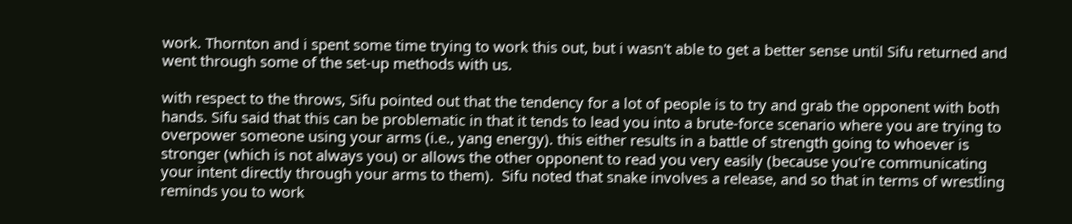work. Thornton and i spent some time trying to work this out, but i wasn't able to get a better sense until Sifu returned and went through some of the set-up methods with us.

with respect to the throws, Sifu pointed out that the tendency for a lot of people is to try and grab the opponent with both hands. Sifu said that this can be problematic in that it tends to lead you into a brute-force scenario where you are trying to overpower someone using your arms (i.e., yang energy). this either results in a battle of strength going to whoever is stronger (which is not always you) or allows the other opponent to read you very easily (because you're communicating your intent directly through your arms to them).  Sifu noted that snake involves a release, and so that in terms of wrestling reminds you to work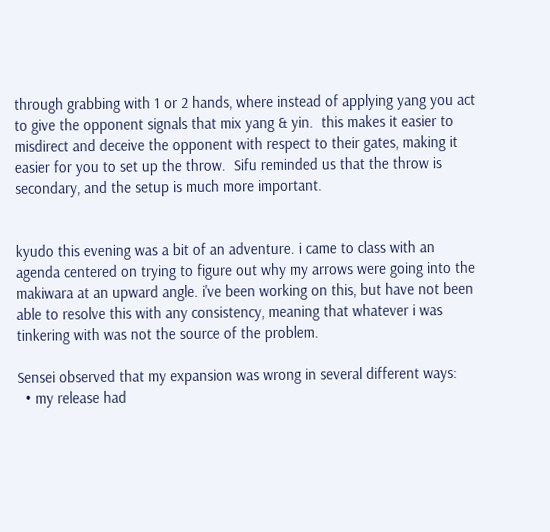through grabbing with 1 or 2 hands, where instead of applying yang you act to give the opponent signals that mix yang & yin.  this makes it easier to misdirect and deceive the opponent with respect to their gates, making it easier for you to set up the throw.  Sifu reminded us that the throw is secondary, and the setup is much more important.


kyudo this evening was a bit of an adventure. i came to class with an agenda centered on trying to figure out why my arrows were going into the makiwara at an upward angle. i've been working on this, but have not been able to resolve this with any consistency, meaning that whatever i was tinkering with was not the source of the problem.

Sensei observed that my expansion was wrong in several different ways:
  • my release had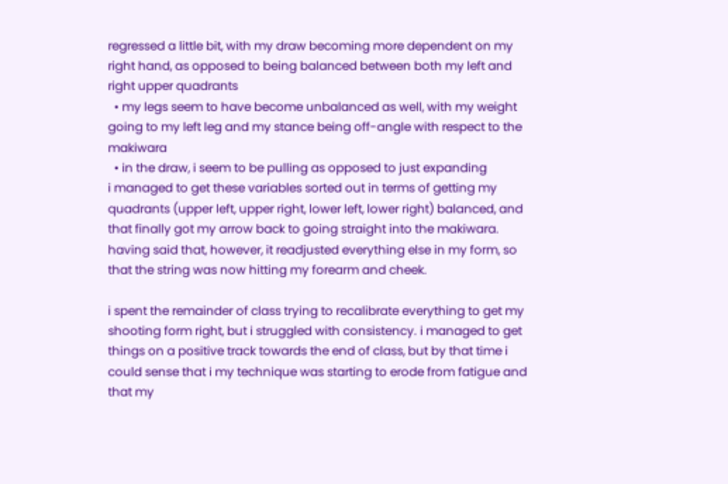regressed a little bit, with my draw becoming more dependent on my right hand, as opposed to being balanced between both my left and right upper quadrants
  • my legs seem to have become unbalanced as well, with my weight going to my left leg and my stance being off-angle with respect to the makiwara
  • in the draw, i seem to be pulling as opposed to just expanding
i managed to get these variables sorted out in terms of getting my quadrants (upper left, upper right, lower left, lower right) balanced, and that finally got my arrow back to going straight into the makiwara. having said that, however, it readjusted everything else in my form, so that the string was now hitting my forearm and cheek.

i spent the remainder of class trying to recalibrate everything to get my shooting form right, but i struggled with consistency. i managed to get things on a positive track towards the end of class, but by that time i could sense that i my technique was starting to erode from fatigue and that my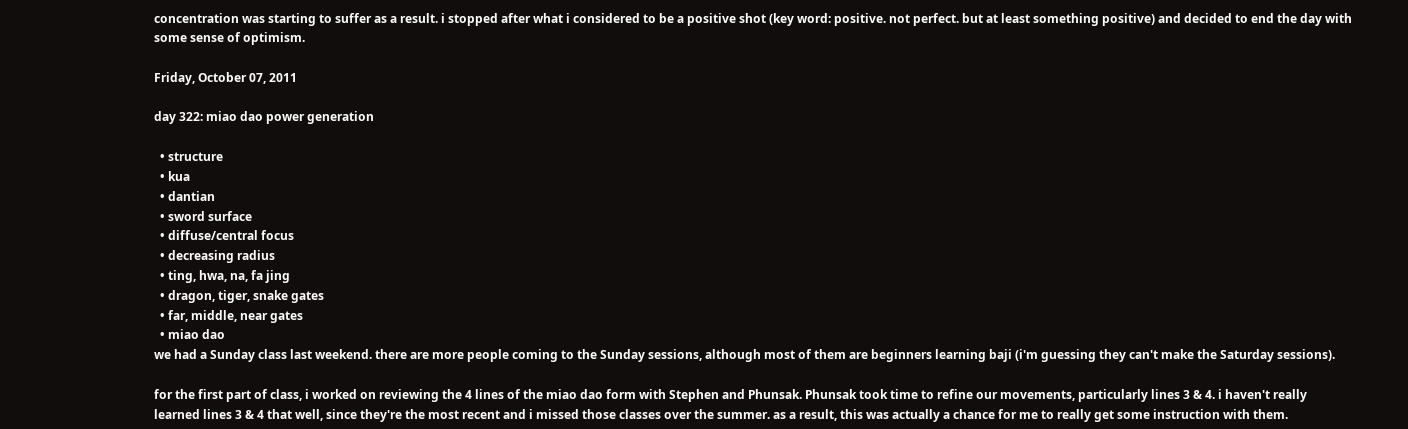concentration was starting to suffer as a result. i stopped after what i considered to be a positive shot (key word: positive. not perfect. but at least something positive) and decided to end the day with some sense of optimism.

Friday, October 07, 2011

day 322: miao dao power generation

  • structure
  • kua
  • dantian
  • sword surface
  • diffuse/central focus
  • decreasing radius
  • ting, hwa, na, fa jing
  • dragon, tiger, snake gates
  • far, middle, near gates
  • miao dao
we had a Sunday class last weekend. there are more people coming to the Sunday sessions, although most of them are beginners learning baji (i'm guessing they can't make the Saturday sessions).

for the first part of class, i worked on reviewing the 4 lines of the miao dao form with Stephen and Phunsak. Phunsak took time to refine our movements, particularly lines 3 & 4. i haven't really learned lines 3 & 4 that well, since they're the most recent and i missed those classes over the summer. as a result, this was actually a chance for me to really get some instruction with them.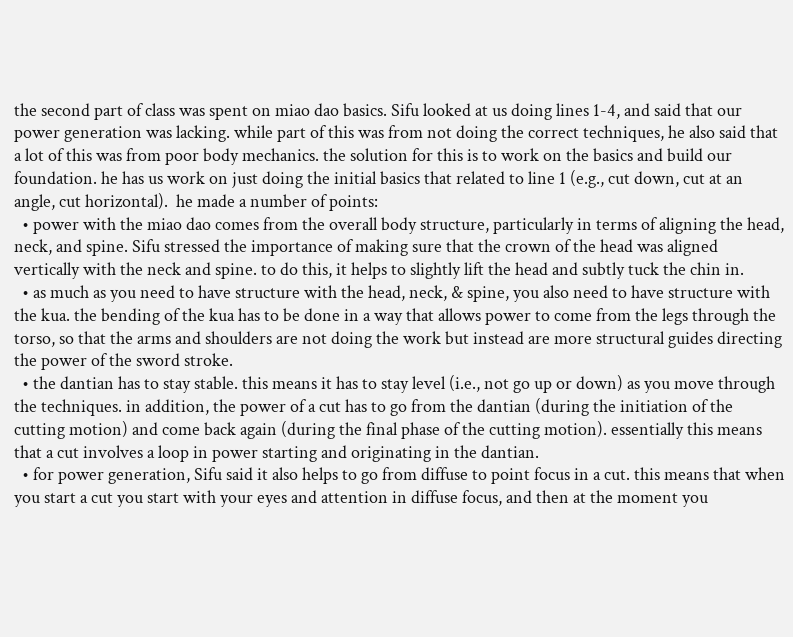the second part of class was spent on miao dao basics. Sifu looked at us doing lines 1-4, and said that our power generation was lacking. while part of this was from not doing the correct techniques, he also said that a lot of this was from poor body mechanics. the solution for this is to work on the basics and build our foundation. he has us work on just doing the initial basics that related to line 1 (e.g., cut down, cut at an angle, cut horizontal).  he made a number of points:
  • power with the miao dao comes from the overall body structure, particularly in terms of aligning the head, neck, and spine. Sifu stressed the importance of making sure that the crown of the head was aligned vertically with the neck and spine. to do this, it helps to slightly lift the head and subtly tuck the chin in.
  • as much as you need to have structure with the head, neck, & spine, you also need to have structure with the kua. the bending of the kua has to be done in a way that allows power to come from the legs through the torso, so that the arms and shoulders are not doing the work but instead are more structural guides directing the power of the sword stroke.
  • the dantian has to stay stable. this means it has to stay level (i.e., not go up or down) as you move through the techniques. in addition, the power of a cut has to go from the dantian (during the initiation of the cutting motion) and come back again (during the final phase of the cutting motion). essentially this means that a cut involves a loop in power starting and originating in the dantian.
  • for power generation, Sifu said it also helps to go from diffuse to point focus in a cut. this means that when you start a cut you start with your eyes and attention in diffuse focus, and then at the moment you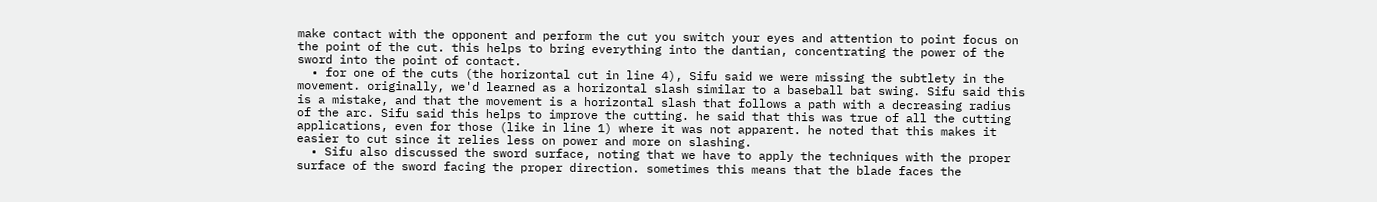make contact with the opponent and perform the cut you switch your eyes and attention to point focus on the point of the cut. this helps to bring everything into the dantian, concentrating the power of the sword into the point of contact.
  • for one of the cuts (the horizontal cut in line 4), Sifu said we were missing the subtlety in the movement. originally, we'd learned as a horizontal slash similar to a baseball bat swing. Sifu said this is a mistake, and that the movement is a horizontal slash that follows a path with a decreasing radius of the arc. Sifu said this helps to improve the cutting. he said that this was true of all the cutting applications, even for those (like in line 1) where it was not apparent. he noted that this makes it easier to cut since it relies less on power and more on slashing.
  • Sifu also discussed the sword surface, noting that we have to apply the techniques with the proper surface of the sword facing the proper direction. sometimes this means that the blade faces the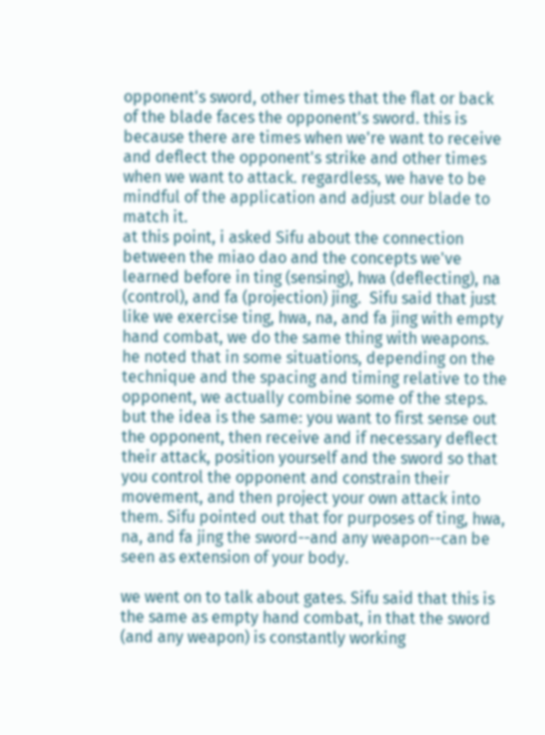opponent's sword, other times that the flat or back of the blade faces the opponent's sword. this is because there are times when we're want to receive and deflect the opponent's strike and other times when we want to attack. regardless, we have to be mindful of the application and adjust our blade to match it.
at this point, i asked Sifu about the connection between the miao dao and the concepts we've learned before in ting (sensing), hwa (deflecting), na (control), and fa (projection) jing.  Sifu said that just like we exercise ting, hwa, na, and fa jing with empty hand combat, we do the same thing with weapons. he noted that in some situations, depending on the technique and the spacing and timing relative to the opponent, we actually combine some of the steps. but the idea is the same: you want to first sense out the opponent, then receive and if necessary deflect their attack, position yourself and the sword so that you control the opponent and constrain their movement, and then project your own attack into them. Sifu pointed out that for purposes of ting, hwa, na, and fa jing the sword--and any weapon--can be seen as extension of your body.

we went on to talk about gates. Sifu said that this is the same as empty hand combat, in that the sword (and any weapon) is constantly working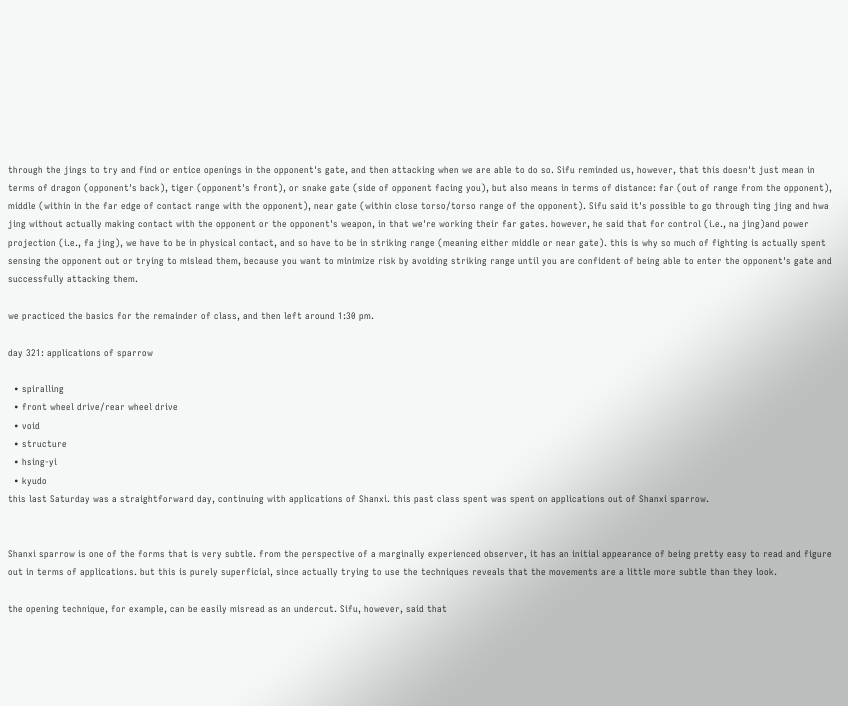through the jings to try and find or entice openings in the opponent's gate, and then attacking when we are able to do so. Sifu reminded us, however, that this doesn't just mean in terms of dragon (opponent's back), tiger (opponent's front), or snake gate (side of opponent facing you), but also means in terms of distance: far (out of range from the opponent), middle (within in the far edge of contact range with the opponent), near gate (within close torso/torso range of the opponent). Sifu said it's possible to go through ting jing and hwa jing without actually making contact with the opponent or the opponent's weapon, in that we're working their far gates. however, he said that for control (i.e., na jing)and power projection (i.e., fa jing), we have to be in physical contact, and so have to be in striking range (meaning either middle or near gate). this is why so much of fighting is actually spent sensing the opponent out or trying to mislead them, because you want to minimize risk by avoiding striking range until you are confident of being able to enter the opponent's gate and successfully attacking them.

we practiced the basics for the remainder of class, and then left around 1:30 pm.

day 321: applications of sparrow

  • spiralling
  • front wheel drive/rear wheel drive
  • void
  • structure
  • hsing-yi
  • kyudo
this last Saturday was a straightforward day, continuing with applications of Shanxi. this past class spent was spent on applications out of Shanxi sparrow.


Shanxi sparrow is one of the forms that is very subtle. from the perspective of a marginally experienced observer, it has an initial appearance of being pretty easy to read and figure out in terms of applications. but this is purely superficial, since actually trying to use the techniques reveals that the movements are a little more subtle than they look.

the opening technique, for example, can be easily misread as an undercut. Sifu, however, said that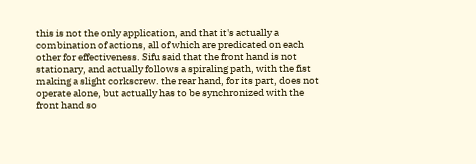this is not the only application, and that it's actually a combination of actions, all of which are predicated on each other for effectiveness. Sifu said that the front hand is not stationary, and actually follows a spiraling path, with the fist making a slight corkscrew. the rear hand, for its part, does not operate alone, but actually has to be synchronized with the front hand so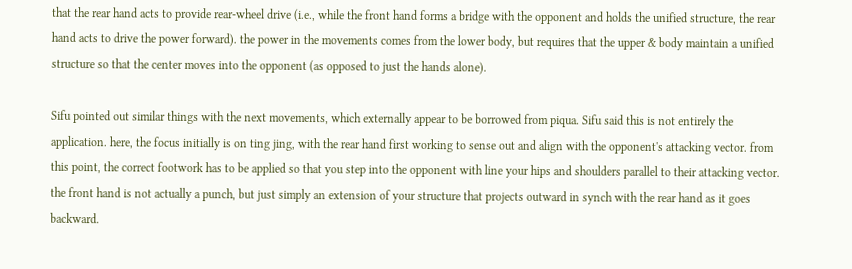that the rear hand acts to provide rear-wheel drive (i.e., while the front hand forms a bridge with the opponent and holds the unified structure, the rear hand acts to drive the power forward). the power in the movements comes from the lower body, but requires that the upper & body maintain a unified structure so that the center moves into the opponent (as opposed to just the hands alone).

Sifu pointed out similar things with the next movements, which externally appear to be borrowed from piqua. Sifu said this is not entirely the application. here, the focus initially is on ting jing, with the rear hand first working to sense out and align with the opponent's attacking vector. from this point, the correct footwork has to be applied so that you step into the opponent with line your hips and shoulders parallel to their attacking vector. the front hand is not actually a punch, but just simply an extension of your structure that projects outward in synch with the rear hand as it goes backward.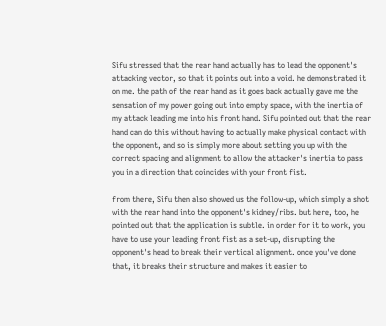Sifu stressed that the rear hand actually has to lead the opponent's attacking vector, so that it points out into a void. he demonstrated it on me. the path of the rear hand as it goes back actually gave me the sensation of my power going out into empty space, with the inertia of my attack leading me into his front hand. Sifu pointed out that the rear hand can do this without having to actually make physical contact with the opponent, and so is simply more about setting you up with the correct spacing and alignment to allow the attacker's inertia to pass you in a direction that coincides with your front fist.

from there, Sifu then also showed us the follow-up, which simply a shot with the rear hand into the opponent's kidney/ribs. but here, too, he pointed out that the application is subtle. in order for it to work, you have to use your leading front fist as a set-up, disrupting the opponent's head to break their vertical alignment. once you've done that, it breaks their structure and makes it easier to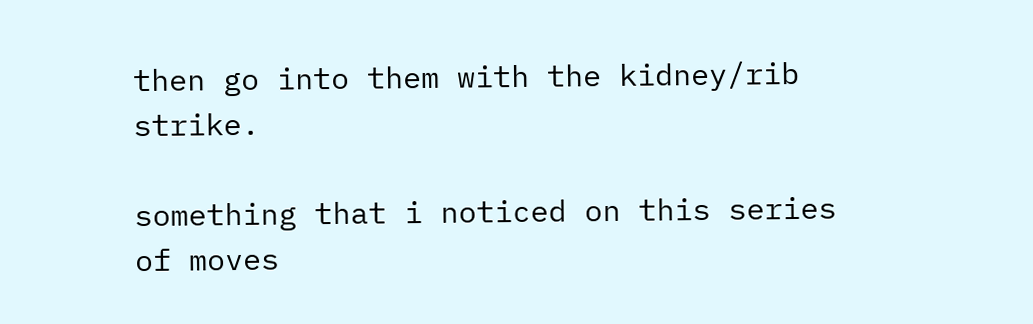then go into them with the kidney/rib strike.

something that i noticed on this series of moves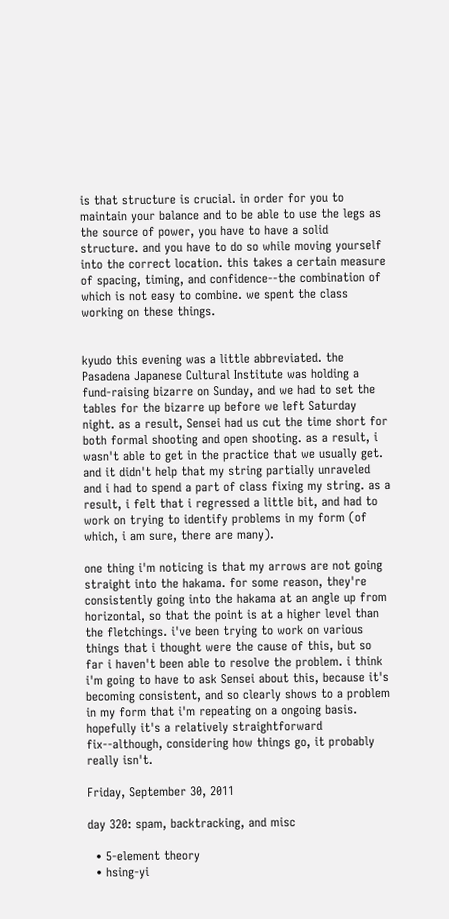is that structure is crucial. in order for you to maintain your balance and to be able to use the legs as the source of power, you have to have a solid structure. and you have to do so while moving yourself into the correct location. this takes a certain measure of spacing, timing, and confidence--the combination of which is not easy to combine. we spent the class working on these things.


kyudo this evening was a little abbreviated. the Pasadena Japanese Cultural Institute was holding a fund-raising bizarre on Sunday, and we had to set the tables for the bizarre up before we left Saturday night. as a result, Sensei had us cut the time short for both formal shooting and open shooting. as a result, i wasn't able to get in the practice that we usually get. and it didn't help that my string partially unraveled and i had to spend a part of class fixing my string. as a result, i felt that i regressed a little bit, and had to work on trying to identify problems in my form (of which, i am sure, there are many).

one thing i'm noticing is that my arrows are not going straight into the hakama. for some reason, they're consistently going into the hakama at an angle up from horizontal, so that the point is at a higher level than the fletchings. i've been trying to work on various things that i thought were the cause of this, but so far i haven't been able to resolve the problem. i think i'm going to have to ask Sensei about this, because it's becoming consistent, and so clearly shows to a problem in my form that i'm repeating on a ongoing basis. hopefully it's a relatively straightforward fix--although, considering how things go, it probably really isn't.

Friday, September 30, 2011

day 320: spam, backtracking, and misc

  • 5-element theory
  • hsing-yi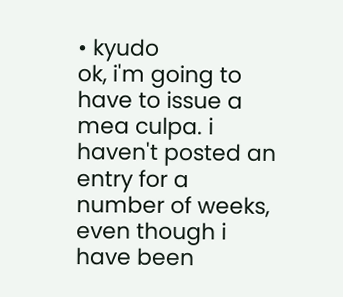• kyudo
ok, i'm going to have to issue a mea culpa. i haven't posted an entry for a number of weeks, even though i have been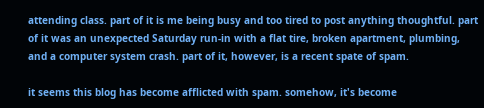attending class. part of it is me being busy and too tired to post anything thoughtful. part of it was an unexpected Saturday run-in with a flat tire, broken apartment, plumbing, and a computer system crash. part of it, however, is a recent spate of spam.

it seems this blog has become afflicted with spam. somehow, it's become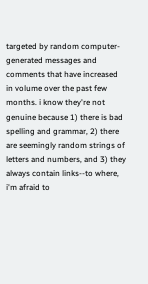targeted by random computer-generated messages and comments that have increased in volume over the past few months. i know they're not genuine because 1) there is bad spelling and grammar, 2) there are seemingly random strings of letters and numbers, and 3) they always contain links--to where, i'm afraid to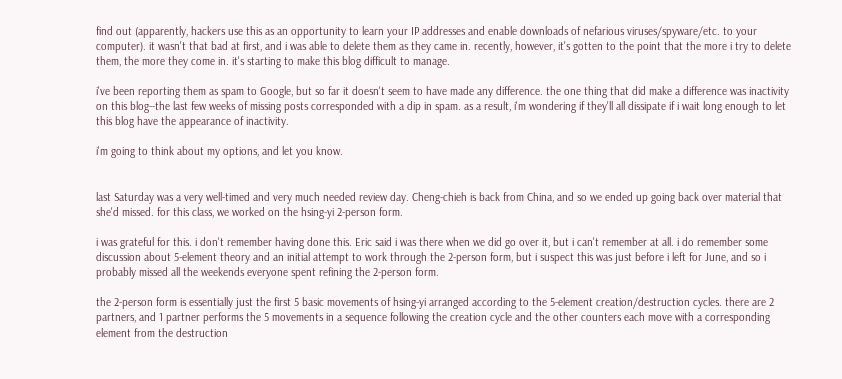find out (apparently, hackers use this as an opportunity to learn your IP addresses and enable downloads of nefarious viruses/spyware/etc. to your computer). it wasn't that bad at first, and i was able to delete them as they came in. recently, however, it's gotten to the point that the more i try to delete them, the more they come in. it's starting to make this blog difficult to manage.

i've been reporting them as spam to Google, but so far it doesn't seem to have made any difference. the one thing that did make a difference was inactivity on this blog--the last few weeks of missing posts corresponded with a dip in spam. as a result, i'm wondering if they'll all dissipate if i wait long enough to let this blog have the appearance of inactivity.

i'm going to think about my options, and let you know.


last Saturday was a very well-timed and very much needed review day. Cheng-chieh is back from China, and so we ended up going back over material that she'd missed. for this class, we worked on the hsing-yi 2-person form.

i was grateful for this. i don't remember having done this. Eric said i was there when we did go over it, but i can't remember at all. i do remember some discussion about 5-element theory and an initial attempt to work through the 2-person form, but i suspect this was just before i left for June, and so i probably missed all the weekends everyone spent refining the 2-person form.

the 2-person form is essentially just the first 5 basic movements of hsing-yi arranged according to the 5-element creation/destruction cycles. there are 2 partners, and 1 partner performs the 5 movements in a sequence following the creation cycle and the other counters each move with a corresponding element from the destruction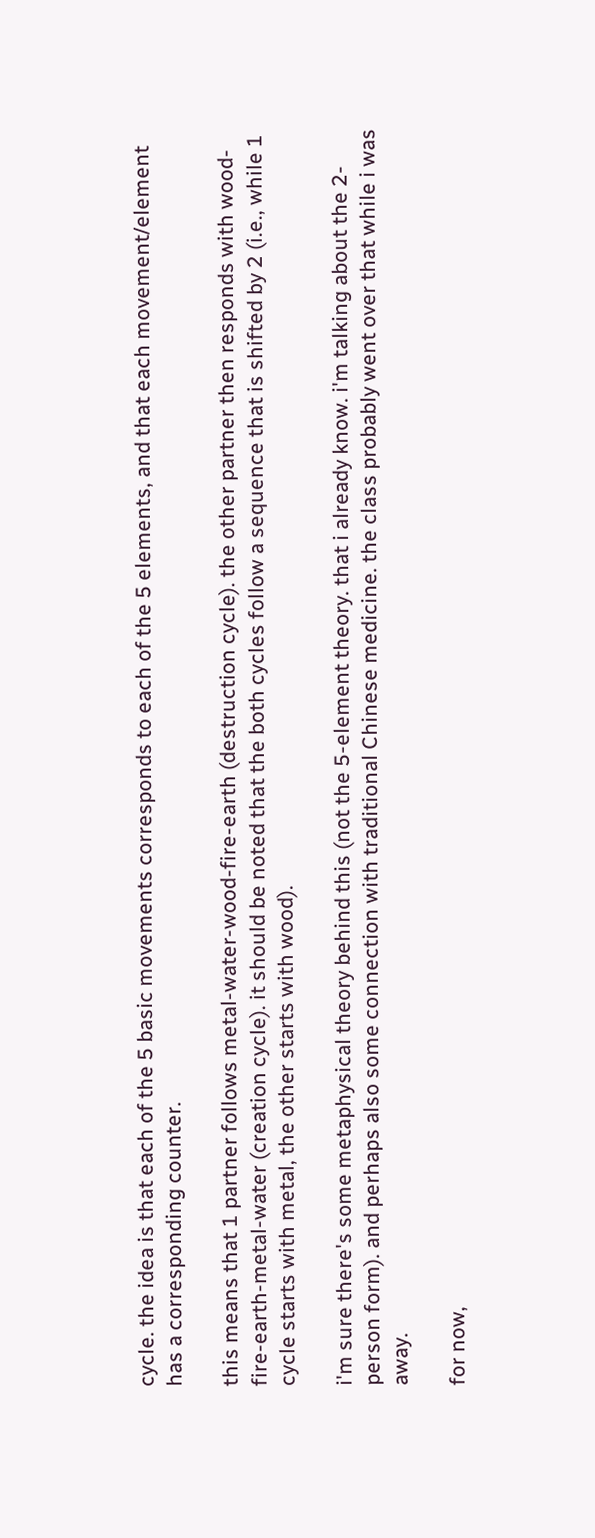cycle. the idea is that each of the 5 basic movements corresponds to each of the 5 elements, and that each movement/element has a corresponding counter.

this means that 1 partner follows metal-water-wood-fire-earth (destruction cycle). the other partner then responds with wood-fire-earth-metal-water (creation cycle). it should be noted that the both cycles follow a sequence that is shifted by 2 (i.e., while 1 cycle starts with metal, the other starts with wood).

i'm sure there's some metaphysical theory behind this (not the 5-element theory. that i already know. i'm talking about the 2-person form). and perhaps also some connection with traditional Chinese medicine. the class probably went over that while i was away.

for now,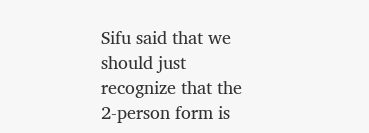Sifu said that we should just recognize that the 2-person form is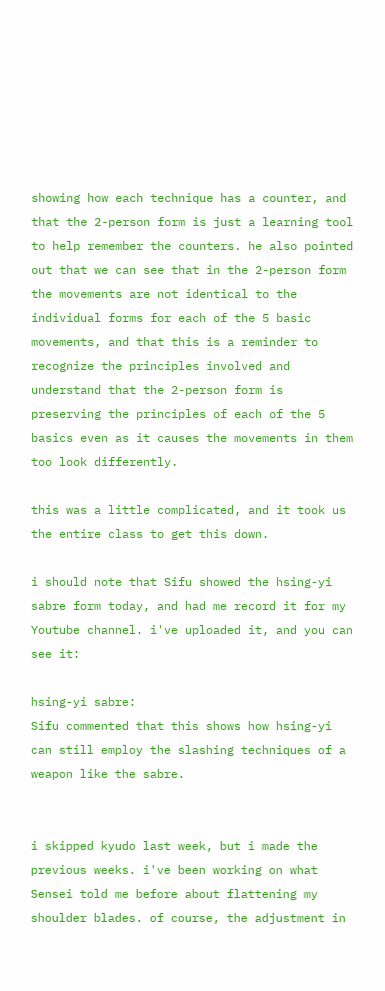showing how each technique has a counter, and that the 2-person form is just a learning tool to help remember the counters. he also pointed out that we can see that in the 2-person form the movements are not identical to the individual forms for each of the 5 basic movements, and that this is a reminder to recognize the principles involved and understand that the 2-person form is preserving the principles of each of the 5 basics even as it causes the movements in them too look differently.

this was a little complicated, and it took us the entire class to get this down.

i should note that Sifu showed the hsing-yi sabre form today, and had me record it for my Youtube channel. i've uploaded it, and you can see it:

hsing-yi sabre:
Sifu commented that this shows how hsing-yi can still employ the slashing techniques of a weapon like the sabre.


i skipped kyudo last week, but i made the previous weeks. i've been working on what Sensei told me before about flattening my shoulder blades. of course, the adjustment in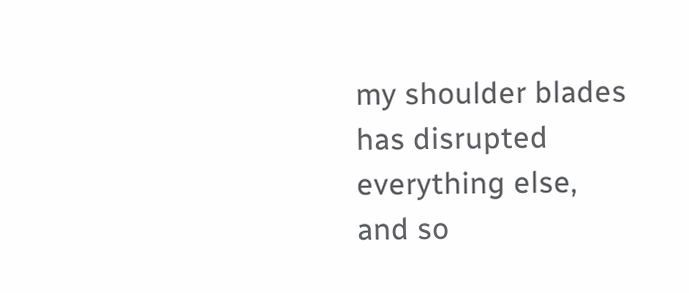my shoulder blades has disrupted everything else, and so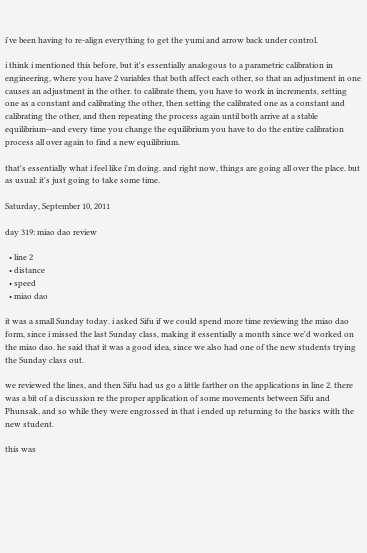i've been having to re-align everything to get the yumi and arrow back under control.

i think i mentioned this before, but it's essentially analogous to a parametric calibration in engineering, where you have 2 variables that both affect each other, so that an adjustment in one causes an adjustment in the other. to calibrate them, you have to work in increments, setting one as a constant and calibrating the other, then setting the calibrated one as a constant and calibrating the other, and then repeating the process again until both arrive at a stable equilibrium--and every time you change the equilibrium you have to do the entire calibration process all over again to find a new equilibrium.

that's essentially what i feel like i'm doing. and right now, things are going all over the place. but as usual: it's just going to take some time.

Saturday, September 10, 2011

day 319: miao dao review

  • line 2
  • distance
  • speed
  • miao dao

it was a small Sunday today. i asked Sifu if we could spend more time reviewing the miao dao form, since i missed the last Sunday class, making it essentially a month since we'd worked on the miao dao. he said that it was a good idea, since we also had one of the new students trying the Sunday class out.

we reviewed the lines, and then Sifu had us go a little farther on the applications in line 2. there was a bit of a discussion re the proper application of some movements between Sifu and Phunsak, and so while they were engrossed in that i ended up returning to the basics with the new student.

this was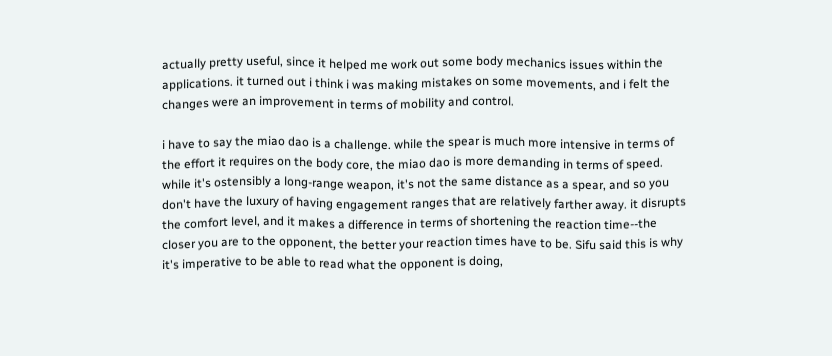actually pretty useful, since it helped me work out some body mechanics issues within the applications. it turned out i think i was making mistakes on some movements, and i felt the changes were an improvement in terms of mobility and control.

i have to say the miao dao is a challenge. while the spear is much more intensive in terms of the effort it requires on the body core, the miao dao is more demanding in terms of speed. while it's ostensibly a long-range weapon, it's not the same distance as a spear, and so you don't have the luxury of having engagement ranges that are relatively farther away. it disrupts the comfort level, and it makes a difference in terms of shortening the reaction time--the closer you are to the opponent, the better your reaction times have to be. Sifu said this is why it's imperative to be able to read what the opponent is doing,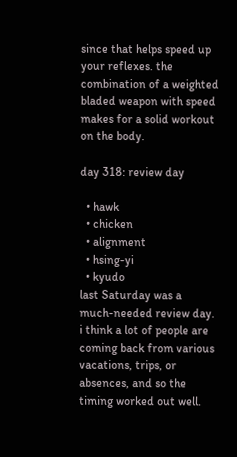since that helps speed up your reflexes. the combination of a weighted bladed weapon with speed makes for a solid workout on the body.

day 318: review day

  • hawk
  • chicken
  • alignment
  • hsing-yi
  • kyudo
last Saturday was a much-needed review day. i think a lot of people are coming back from various vacations, trips, or absences, and so the timing worked out well.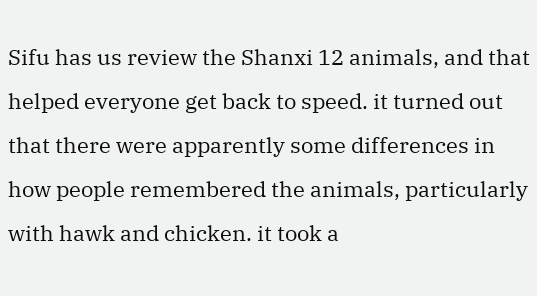Sifu has us review the Shanxi 12 animals, and that helped everyone get back to speed. it turned out that there were apparently some differences in how people remembered the animals, particularly with hawk and chicken. it took a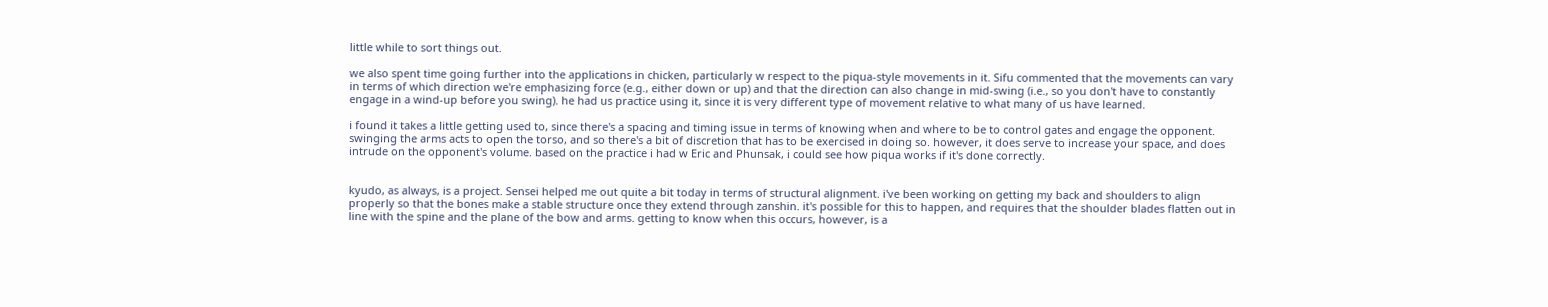little while to sort things out.

we also spent time going further into the applications in chicken, particularly w respect to the piqua-style movements in it. Sifu commented that the movements can vary in terms of which direction we're emphasizing force (e.g., either down or up) and that the direction can also change in mid-swing (i.e., so you don't have to constantly engage in a wind-up before you swing). he had us practice using it, since it is very different type of movement relative to what many of us have learned.

i found it takes a little getting used to, since there's a spacing and timing issue in terms of knowing when and where to be to control gates and engage the opponent. swinging the arms acts to open the torso, and so there's a bit of discretion that has to be exercised in doing so. however, it does serve to increase your space, and does intrude on the opponent's volume. based on the practice i had w Eric and Phunsak, i could see how piqua works if it's done correctly.


kyudo, as always, is a project. Sensei helped me out quite a bit today in terms of structural alignment. i've been working on getting my back and shoulders to align properly so that the bones make a stable structure once they extend through zanshin. it's possible for this to happen, and requires that the shoulder blades flatten out in line with the spine and the plane of the bow and arms. getting to know when this occurs, however, is a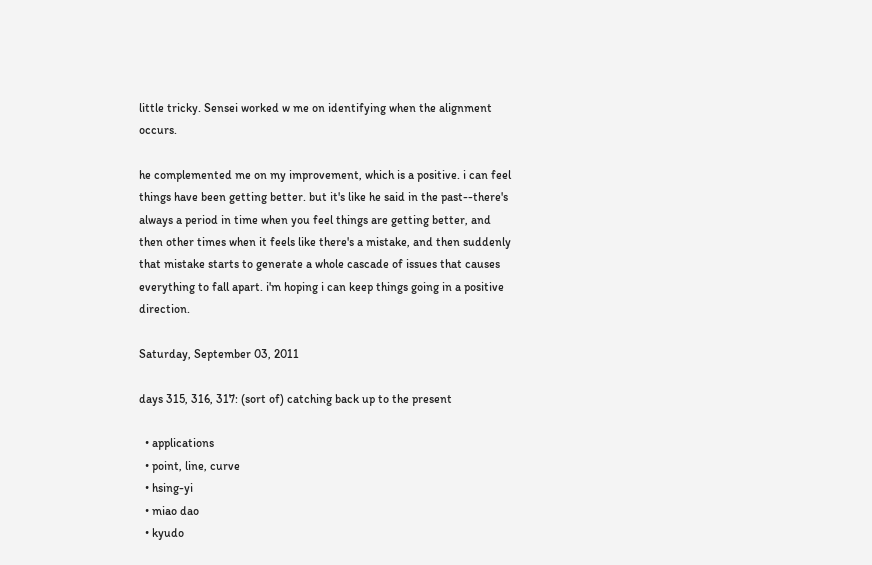little tricky. Sensei worked w me on identifying when the alignment occurs.

he complemented me on my improvement, which is a positive. i can feel things have been getting better. but it's like he said in the past--there's always a period in time when you feel things are getting better, and then other times when it feels like there's a mistake, and then suddenly that mistake starts to generate a whole cascade of issues that causes everything to fall apart. i'm hoping i can keep things going in a positive direction.

Saturday, September 03, 2011

days 315, 316, 317: (sort of) catching back up to the present

  • applications
  • point, line, curve
  • hsing-yi
  • miao dao
  • kyudo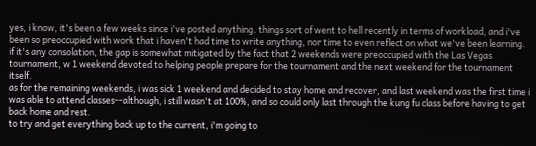yes, i know, it's been a few weeks since i've posted anything. things sort of went to hell recently in terms of workload, and i've been so preoccupied with work that i haven't had time to write anything, nor time to even reflect on what we've been learning.
if it's any consolation, the gap is somewhat mitigated by the fact that 2 weekends were preoccupied with the Las Vegas tournament, w 1 weekend devoted to helping people prepare for the tournament and the next weekend for the tournament itself.
as for the remaining weekends, i was sick 1 weekend and decided to stay home and recover, and last weekend was the first time i was able to attend classes--although, i still wasn't at 100%, and so could only last through the kung fu class before having to get back home and rest.
to try and get everything back up to the current, i'm going to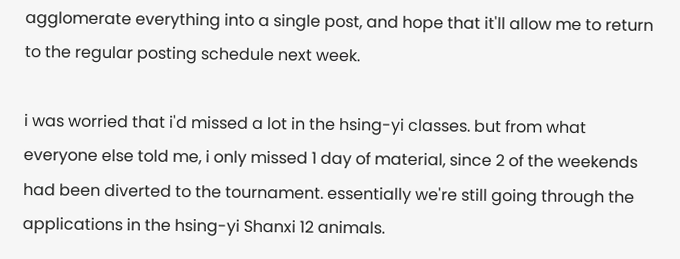agglomerate everything into a single post, and hope that it'll allow me to return to the regular posting schedule next week.

i was worried that i'd missed a lot in the hsing-yi classes. but from what everyone else told me, i only missed 1 day of material, since 2 of the weekends had been diverted to the tournament. essentially we're still going through the applications in the hsing-yi Shanxi 12 animals.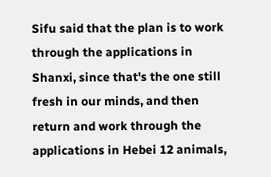Sifu said that the plan is to work through the applications in Shanxi, since that's the one still fresh in our minds, and then return and work through the applications in Hebei 12 animals,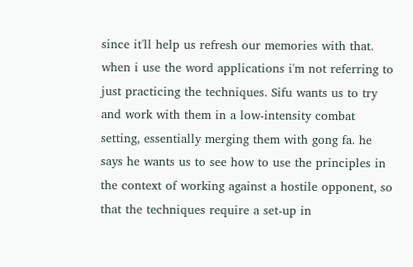since it'll help us refresh our memories with that.
when i use the word applications i'm not referring to just practicing the techniques. Sifu wants us to try and work with them in a low-intensity combat setting, essentially merging them with gong fa. he says he wants us to see how to use the principles in the context of working against a hostile opponent, so that the techniques require a set-up in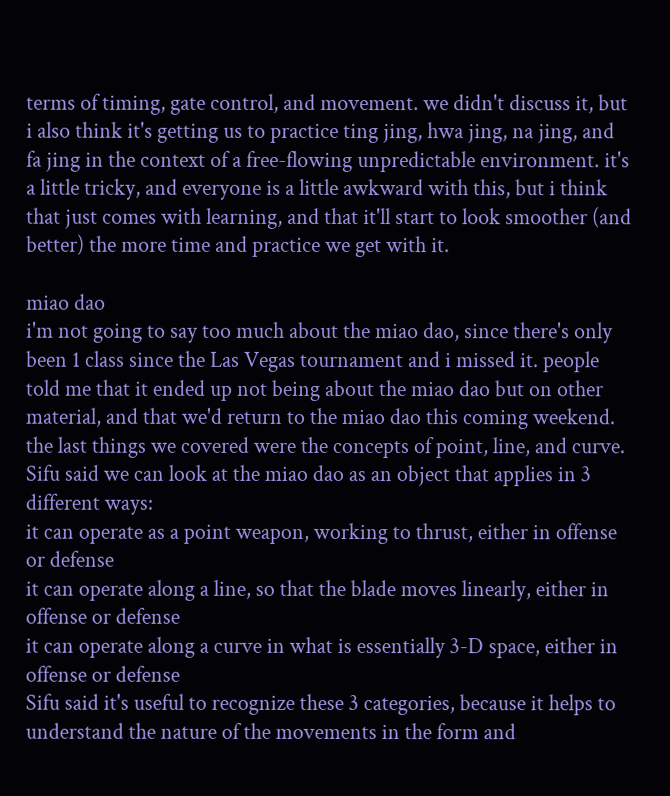terms of timing, gate control, and movement. we didn't discuss it, but i also think it's getting us to practice ting jing, hwa jing, na jing, and fa jing in the context of a free-flowing unpredictable environment. it's a little tricky, and everyone is a little awkward with this, but i think that just comes with learning, and that it'll start to look smoother (and better) the more time and practice we get with it.

miao dao
i'm not going to say too much about the miao dao, since there's only been 1 class since the Las Vegas tournament and i missed it. people told me that it ended up not being about the miao dao but on other material, and that we'd return to the miao dao this coming weekend.
the last things we covered were the concepts of point, line, and curve. Sifu said we can look at the miao dao as an object that applies in 3 different ways:
it can operate as a point weapon, working to thrust, either in offense or defense
it can operate along a line, so that the blade moves linearly, either in offense or defense
it can operate along a curve in what is essentially 3-D space, either in offense or defense
Sifu said it's useful to recognize these 3 categories, because it helps to understand the nature of the movements in the form and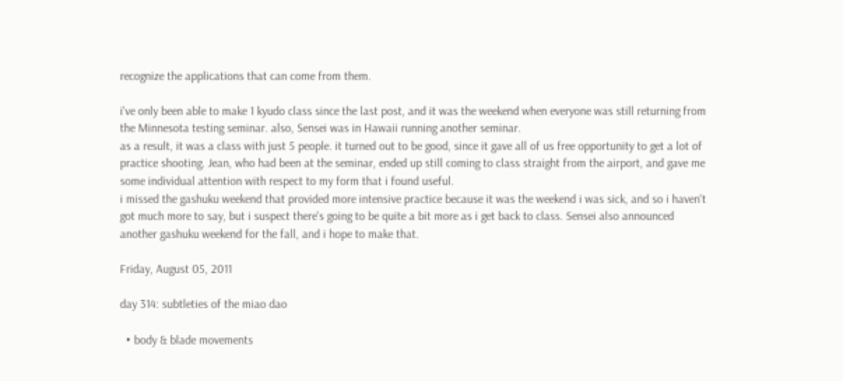recognize the applications that can come from them.

i've only been able to make 1 kyudo class since the last post, and it was the weekend when everyone was still returning from the Minnesota testing seminar. also, Sensei was in Hawaii running another seminar.
as a result, it was a class with just 5 people. it turned out to be good, since it gave all of us free opportunity to get a lot of practice shooting. Jean, who had been at the seminar, ended up still coming to class straight from the airport, and gave me some individual attention with respect to my form that i found useful.
i missed the gashuku weekend that provided more intensive practice because it was the weekend i was sick, and so i haven't got much more to say, but i suspect there's going to be quite a bit more as i get back to class. Sensei also announced another gashuku weekend for the fall, and i hope to make that.

Friday, August 05, 2011

day 314: subtleties of the miao dao

  • body & blade movements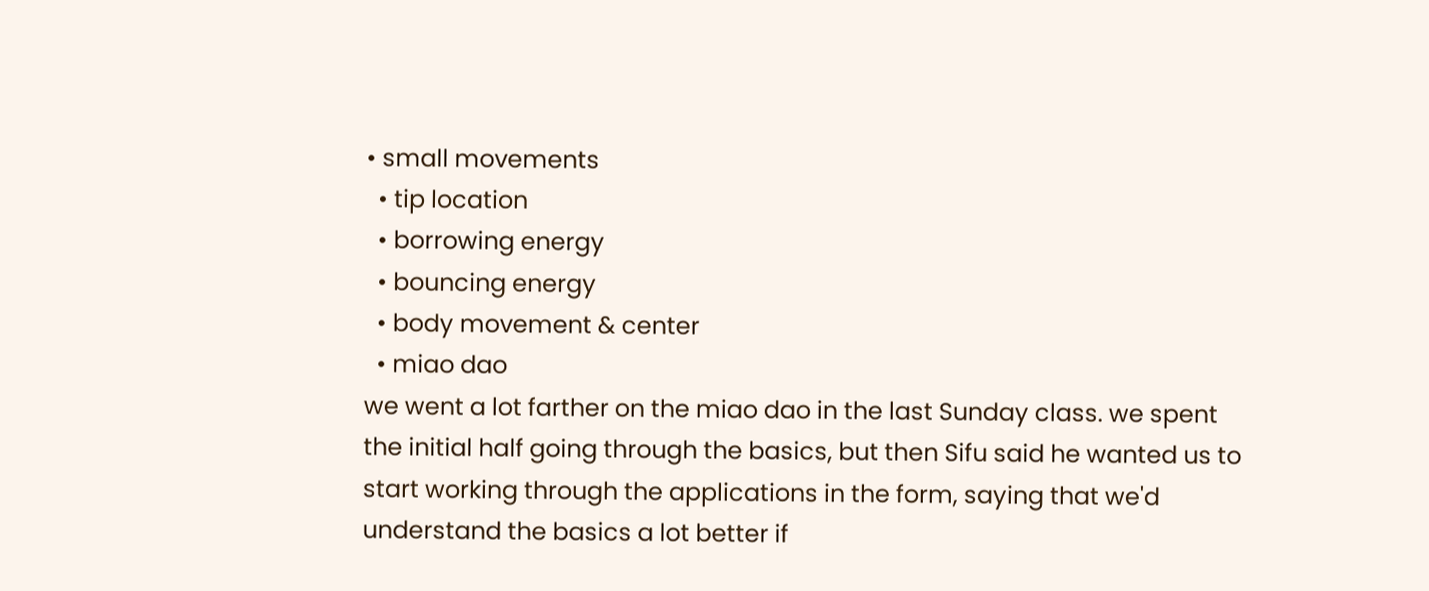• small movements
  • tip location
  • borrowing energy
  • bouncing energy
  • body movement & center
  • miao dao
we went a lot farther on the miao dao in the last Sunday class. we spent the initial half going through the basics, but then Sifu said he wanted us to start working through the applications in the form, saying that we'd understand the basics a lot better if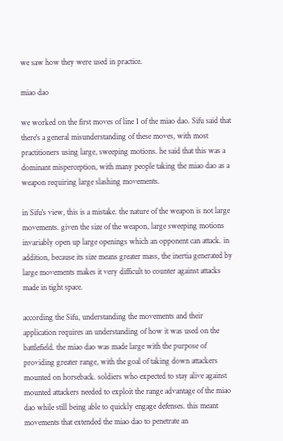we saw how they were used in practice.

miao dao

we worked on the first moves of line 1 of the miao dao. Sifu said that there's a general misunderstanding of these moves, with most practitioners using large, sweeping motions. he said that this was a dominant misperception, with many people taking the miao dao as a weapon requiring large slashing movements.

in Sifu's view, this is a mistake. the nature of the weapon is not large movements. given the size of the weapon, large sweeping motions invariably open up large openings which an opponent can attack. in addition, because its size means greater mass, the inertia generated by large movements makes it very difficult to counter against attacks made in tight space.

according the Sifu, understanding the movements and their application requires an understanding of how it was used on the battlefield. the miao dao was made large with the purpose of providing greater range, with the goal of taking down attackers mounted on horseback. soldiers who expected to stay alive against mounted attackers needed to exploit the range advantage of the miao dao while still being able to quickly engage defenses. this meant movements that extended the miao dao to penetrate an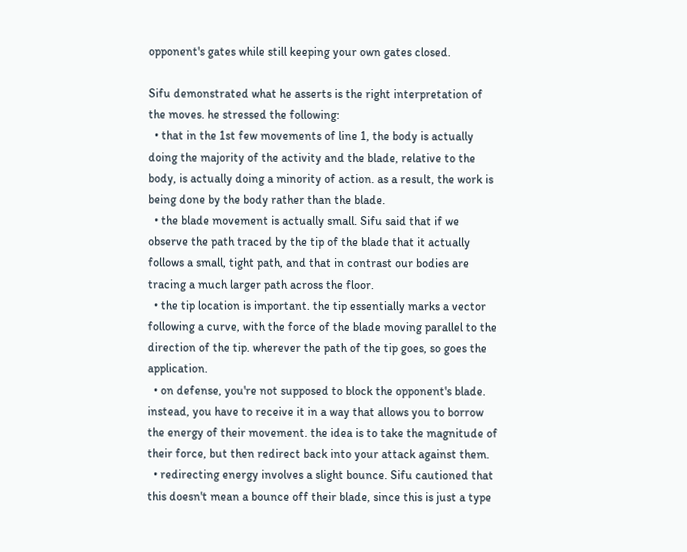opponent's gates while still keeping your own gates closed.

Sifu demonstrated what he asserts is the right interpretation of the moves. he stressed the following:
  • that in the 1st few movements of line 1, the body is actually doing the majority of the activity and the blade, relative to the body, is actually doing a minority of action. as a result, the work is being done by the body rather than the blade.
  • the blade movement is actually small. Sifu said that if we observe the path traced by the tip of the blade that it actually follows a small, tight path, and that in contrast our bodies are tracing a much larger path across the floor.
  • the tip location is important. the tip essentially marks a vector following a curve, with the force of the blade moving parallel to the direction of the tip. wherever the path of the tip goes, so goes the application.
  • on defense, you're not supposed to block the opponent's blade. instead, you have to receive it in a way that allows you to borrow the energy of their movement. the idea is to take the magnitude of their force, but then redirect back into your attack against them.
  • redirecting energy involves a slight bounce. Sifu cautioned that this doesn't mean a bounce off their blade, since this is just a type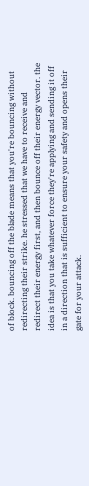of block. bouncing off the blade means that you're bouncing without redirecting their strike. he stressed that we have to receive and redirect their energy first, and then bounce off their energy vector. the idea is that you take whatever force they're applying and sending it off in a direction that is sufficient to ensure your safety and opens their gate for your attack.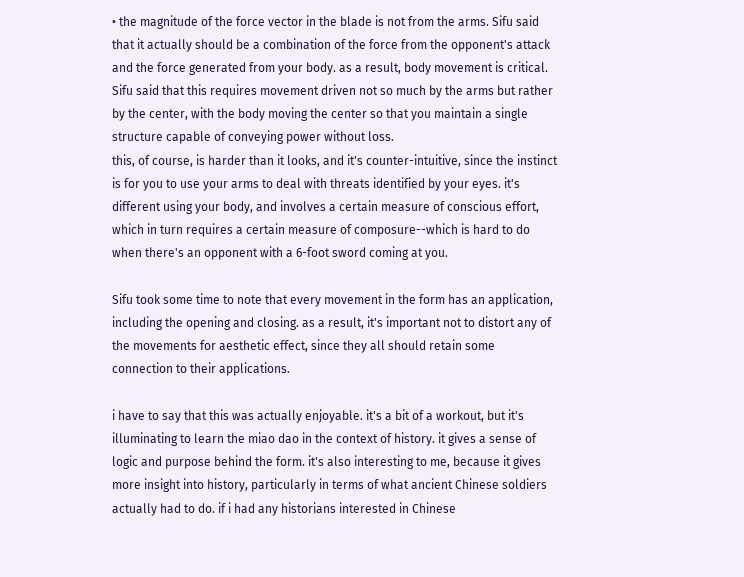• the magnitude of the force vector in the blade is not from the arms. Sifu said that it actually should be a combination of the force from the opponent's attack and the force generated from your body. as a result, body movement is critical. Sifu said that this requires movement driven not so much by the arms but rather by the center, with the body moving the center so that you maintain a single structure capable of conveying power without loss.
this, of course, is harder than it looks, and it's counter-intuitive, since the instinct is for you to use your arms to deal with threats identified by your eyes. it's different using your body, and involves a certain measure of conscious effort, which in turn requires a certain measure of composure--which is hard to do when there's an opponent with a 6-foot sword coming at you.

Sifu took some time to note that every movement in the form has an application, including the opening and closing. as a result, it's important not to distort any of the movements for aesthetic effect, since they all should retain some connection to their applications.

i have to say that this was actually enjoyable. it's a bit of a workout, but it's illuminating to learn the miao dao in the context of history. it gives a sense of logic and purpose behind the form. it's also interesting to me, because it gives more insight into history, particularly in terms of what ancient Chinese soldiers actually had to do. if i had any historians interested in Chinese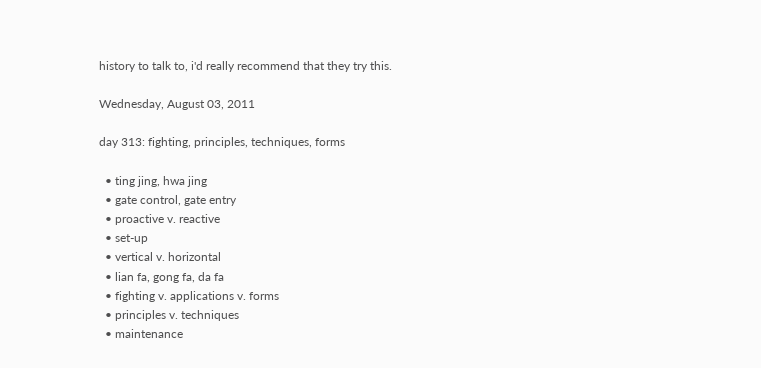history to talk to, i'd really recommend that they try this.

Wednesday, August 03, 2011

day 313: fighting, principles, techniques, forms

  • ting jing, hwa jing
  • gate control, gate entry
  • proactive v. reactive
  • set-up
  • vertical v. horizontal
  • lian fa, gong fa, da fa
  • fighting v. applications v. forms
  • principles v. techniques
  • maintenance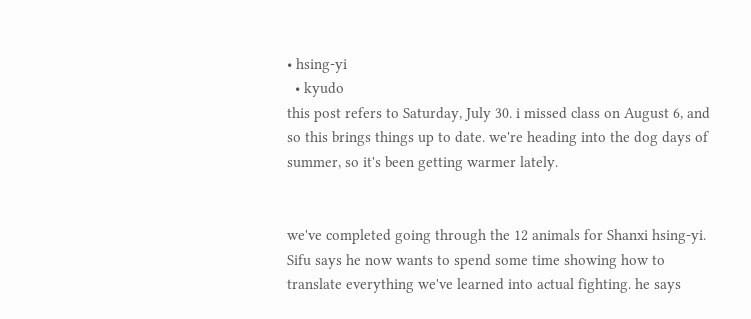• hsing-yi
  • kyudo
this post refers to Saturday, July 30. i missed class on August 6, and so this brings things up to date. we're heading into the dog days of summer, so it's been getting warmer lately.


we've completed going through the 12 animals for Shanxi hsing-yi. Sifu says he now wants to spend some time showing how to translate everything we've learned into actual fighting. he says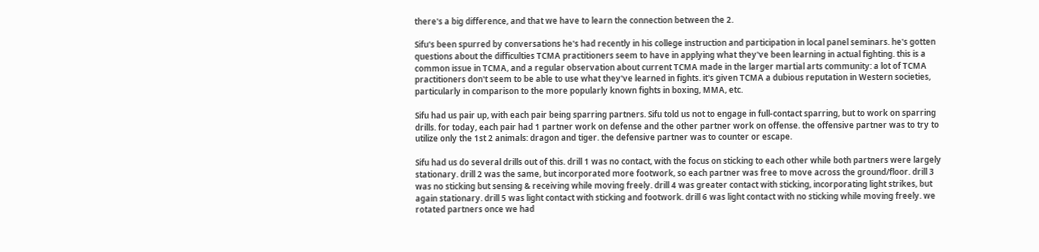there's a big difference, and that we have to learn the connection between the 2.

Sifu's been spurred by conversations he's had recently in his college instruction and participation in local panel seminars. he's gotten questions about the difficulties TCMA practitioners seem to have in applying what they've been learning in actual fighting. this is a common issue in TCMA, and a regular observation about current TCMA made in the larger martial arts community: a lot of TCMA practitioners don't seem to be able to use what they've learned in fights. it's given TCMA a dubious reputation in Western societies, particularly in comparison to the more popularly known fights in boxing, MMA, etc.

Sifu had us pair up, with each pair being sparring partners. Sifu told us not to engage in full-contact sparring, but to work on sparring drills. for today, each pair had 1 partner work on defense and the other partner work on offense. the offensive partner was to try to utilize only the 1st 2 animals: dragon and tiger. the defensive partner was to counter or escape.

Sifu had us do several drills out of this. drill 1 was no contact, with the focus on sticking to each other while both partners were largely stationary. drill 2 was the same, but incorporated more footwork, so each partner was free to move across the ground/floor. drill 3 was no sticking but sensing & receiving while moving freely. drill 4 was greater contact with sticking, incorporating light strikes, but again stationary. drill 5 was light contact with sticking and footwork. drill 6 was light contact with no sticking while moving freely. we rotated partners once we had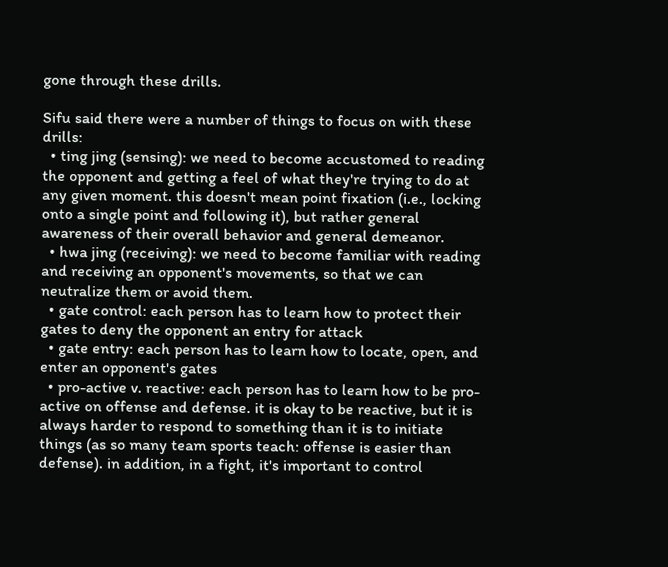gone through these drills.

Sifu said there were a number of things to focus on with these drills:
  • ting jing (sensing): we need to become accustomed to reading the opponent and getting a feel of what they're trying to do at any given moment. this doesn't mean point fixation (i.e., locking onto a single point and following it), but rather general awareness of their overall behavior and general demeanor.
  • hwa jing (receiving): we need to become familiar with reading and receiving an opponent's movements, so that we can neutralize them or avoid them.
  • gate control: each person has to learn how to protect their gates to deny the opponent an entry for attack
  • gate entry: each person has to learn how to locate, open, and enter an opponent's gates
  • pro-active v. reactive: each person has to learn how to be pro-active on offense and defense. it is okay to be reactive, but it is always harder to respond to something than it is to initiate things (as so many team sports teach: offense is easier than defense). in addition, in a fight, it's important to control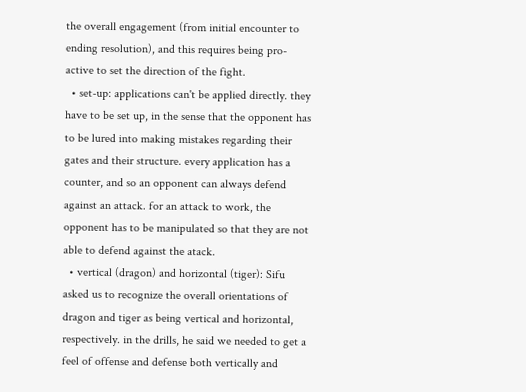the overall engagement (from initial encounter to ending resolution), and this requires being pro-active to set the direction of the fight.
  • set-up: applications can't be applied directly. they have to be set up, in the sense that the opponent has to be lured into making mistakes regarding their gates and their structure. every application has a counter, and so an opponent can always defend against an attack. for an attack to work, the opponent has to be manipulated so that they are not able to defend against the atack.
  • vertical (dragon) and horizontal (tiger): Sifu asked us to recognize the overall orientations of dragon and tiger as being vertical and horizontal, respectively. in the drills, he said we needed to get a feel of offense and defense both vertically and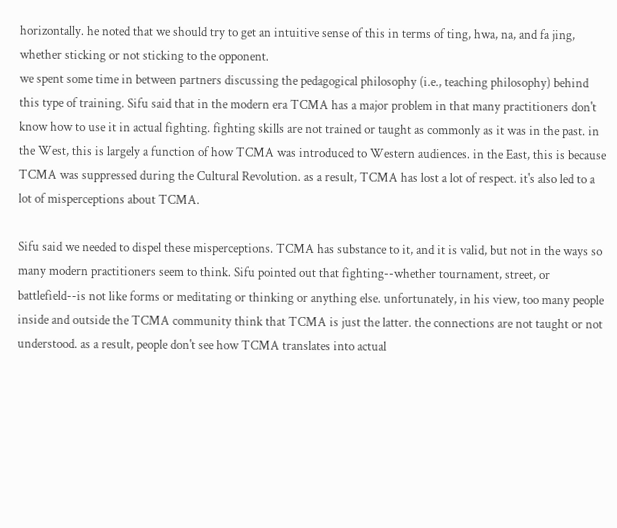horizontally. he noted that we should try to get an intuitive sense of this in terms of ting, hwa, na, and fa jing, whether sticking or not sticking to the opponent.
we spent some time in between partners discussing the pedagogical philosophy (i.e., teaching philosophy) behind this type of training. Sifu said that in the modern era TCMA has a major problem in that many practitioners don't know how to use it in actual fighting. fighting skills are not trained or taught as commonly as it was in the past. in the West, this is largely a function of how TCMA was introduced to Western audiences. in the East, this is because TCMA was suppressed during the Cultural Revolution. as a result, TCMA has lost a lot of respect. it's also led to a lot of misperceptions about TCMA.

Sifu said we needed to dispel these misperceptions. TCMA has substance to it, and it is valid, but not in the ways so many modern practitioners seem to think. Sifu pointed out that fighting--whether tournament, street, or battlefield--is not like forms or meditating or thinking or anything else. unfortunately, in his view, too many people inside and outside the TCMA community think that TCMA is just the latter. the connections are not taught or not understood. as a result, people don't see how TCMA translates into actual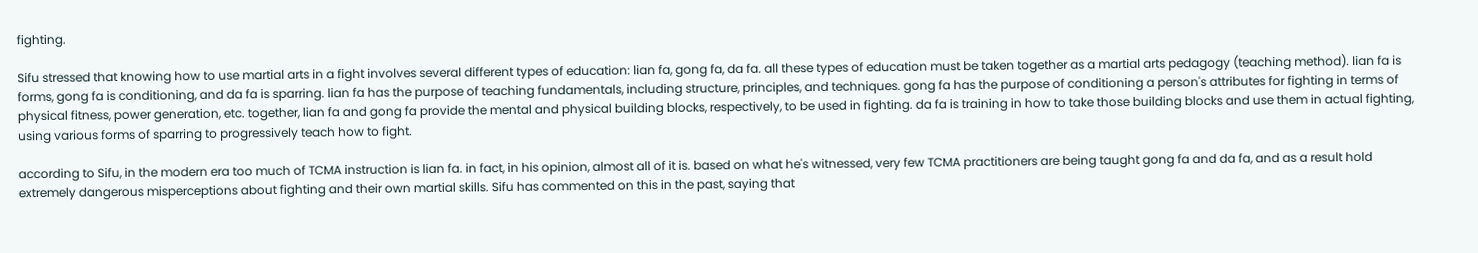fighting.

Sifu stressed that knowing how to use martial arts in a fight involves several different types of education: lian fa, gong fa, da fa. all these types of education must be taken together as a martial arts pedagogy (teaching method). lian fa is forms, gong fa is conditioning, and da fa is sparring. lian fa has the purpose of teaching fundamentals, including structure, principles, and techniques. gong fa has the purpose of conditioning a person's attributes for fighting in terms of physical fitness, power generation, etc. together, lian fa and gong fa provide the mental and physical building blocks, respectively, to be used in fighting. da fa is training in how to take those building blocks and use them in actual fighting, using various forms of sparring to progressively teach how to fight.

according to Sifu, in the modern era too much of TCMA instruction is lian fa. in fact, in his opinion, almost all of it is. based on what he's witnessed, very few TCMA practitioners are being taught gong fa and da fa, and as a result hold extremely dangerous misperceptions about fighting and their own martial skills. Sifu has commented on this in the past, saying that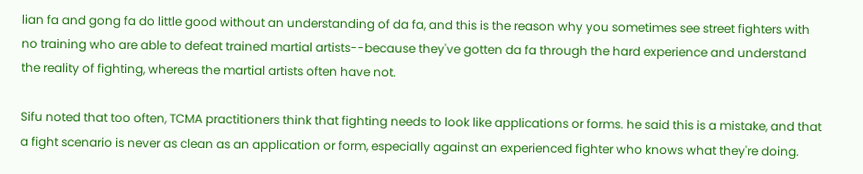lian fa and gong fa do little good without an understanding of da fa, and this is the reason why you sometimes see street fighters with no training who are able to defeat trained martial artists--because they've gotten da fa through the hard experience and understand the reality of fighting, whereas the martial artists often have not.

Sifu noted that too often, TCMA practitioners think that fighting needs to look like applications or forms. he said this is a mistake, and that a fight scenario is never as clean as an application or form, especially against an experienced fighter who knows what they're doing.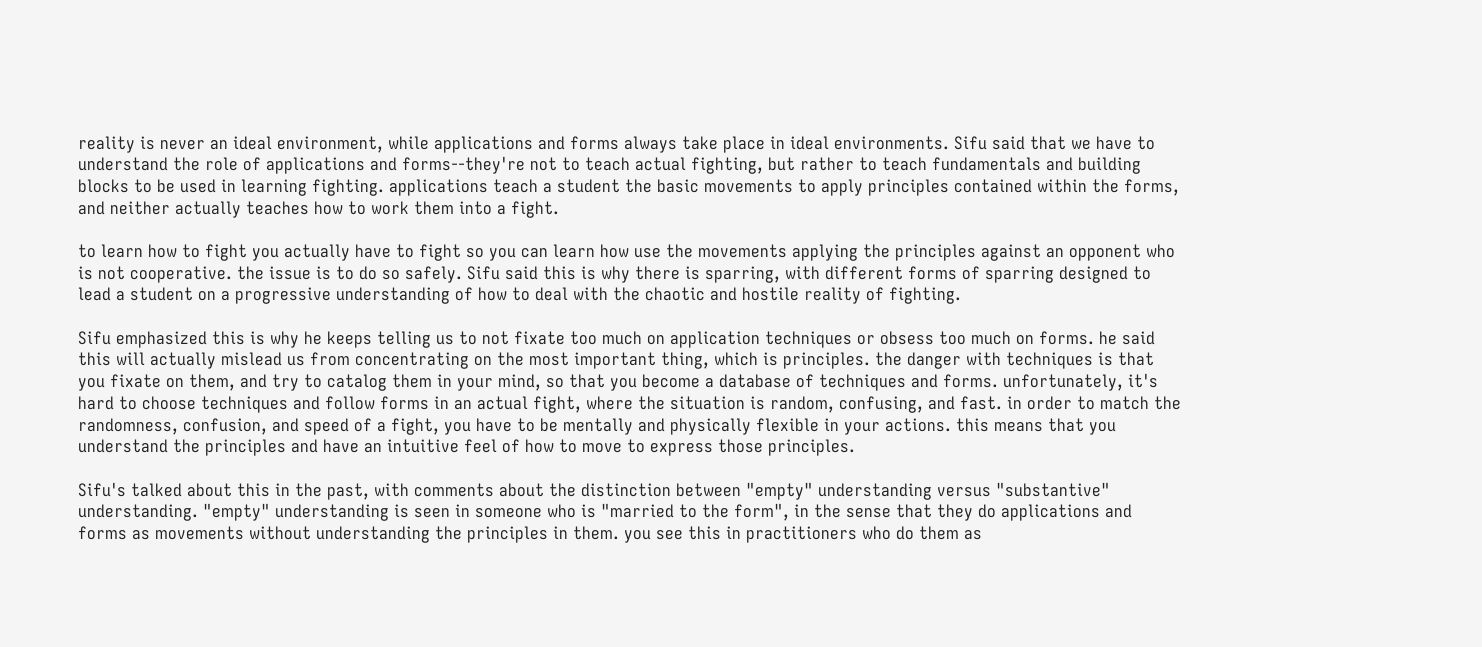reality is never an ideal environment, while applications and forms always take place in ideal environments. Sifu said that we have to understand the role of applications and forms--they're not to teach actual fighting, but rather to teach fundamentals and building blocks to be used in learning fighting. applications teach a student the basic movements to apply principles contained within the forms, and neither actually teaches how to work them into a fight.

to learn how to fight you actually have to fight so you can learn how use the movements applying the principles against an opponent who is not cooperative. the issue is to do so safely. Sifu said this is why there is sparring, with different forms of sparring designed to lead a student on a progressive understanding of how to deal with the chaotic and hostile reality of fighting.

Sifu emphasized this is why he keeps telling us to not fixate too much on application techniques or obsess too much on forms. he said this will actually mislead us from concentrating on the most important thing, which is principles. the danger with techniques is that you fixate on them, and try to catalog them in your mind, so that you become a database of techniques and forms. unfortunately, it's hard to choose techniques and follow forms in an actual fight, where the situation is random, confusing, and fast. in order to match the randomness, confusion, and speed of a fight, you have to be mentally and physically flexible in your actions. this means that you understand the principles and have an intuitive feel of how to move to express those principles.

Sifu's talked about this in the past, with comments about the distinction between "empty" understanding versus "substantive" understanding. "empty" understanding is seen in someone who is "married to the form", in the sense that they do applications and forms as movements without understanding the principles in them. you see this in practitioners who do them as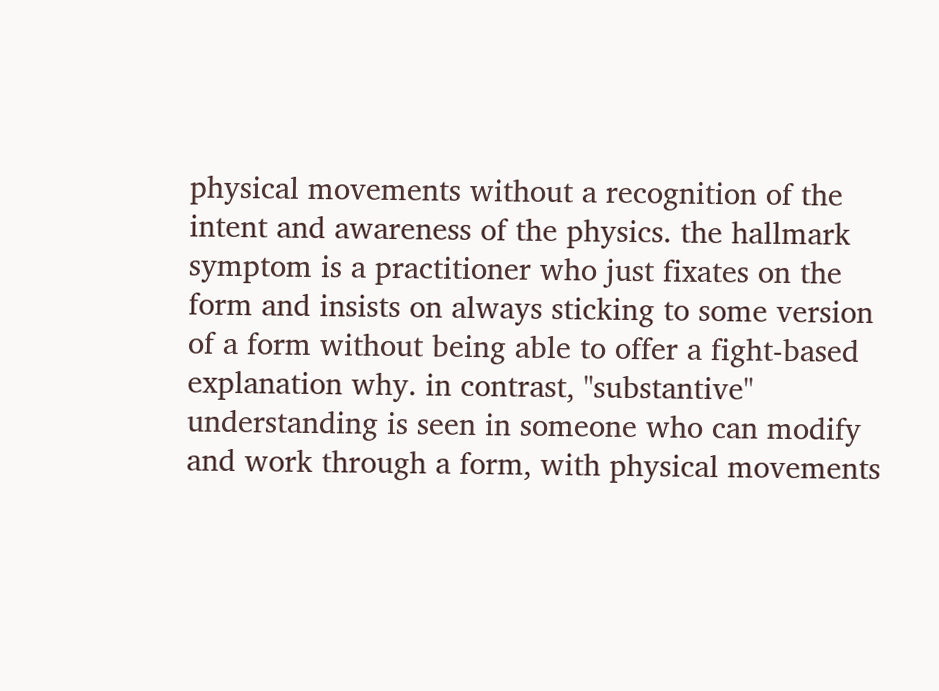physical movements without a recognition of the intent and awareness of the physics. the hallmark symptom is a practitioner who just fixates on the form and insists on always sticking to some version of a form without being able to offer a fight-based explanation why. in contrast, "substantive" understanding is seen in someone who can modify and work through a form, with physical movements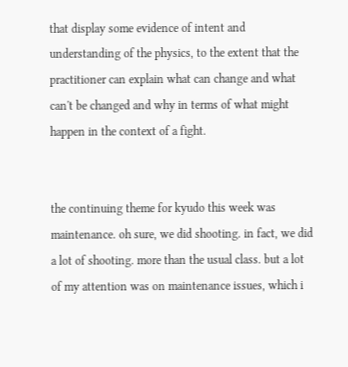that display some evidence of intent and understanding of the physics, to the extent that the practitioner can explain what can change and what can't be changed and why in terms of what might happen in the context of a fight.


the continuing theme for kyudo this week was maintenance. oh sure, we did shooting. in fact, we did a lot of shooting. more than the usual class. but a lot of my attention was on maintenance issues, which i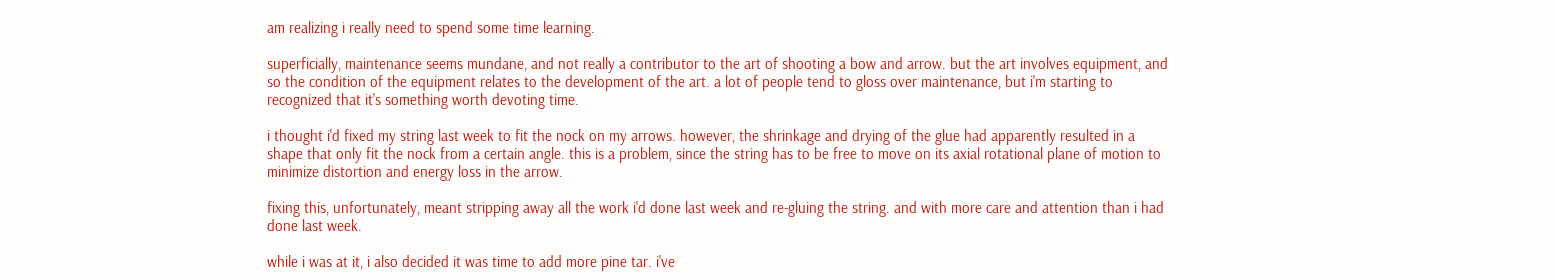am realizing i really need to spend some time learning.

superficially, maintenance seems mundane, and not really a contributor to the art of shooting a bow and arrow. but the art involves equipment, and so the condition of the equipment relates to the development of the art. a lot of people tend to gloss over maintenance, but i'm starting to recognized that it's something worth devoting time.

i thought i'd fixed my string last week to fit the nock on my arrows. however, the shrinkage and drying of the glue had apparently resulted in a shape that only fit the nock from a certain angle. this is a problem, since the string has to be free to move on its axial rotational plane of motion to minimize distortion and energy loss in the arrow.

fixing this, unfortunately, meant stripping away all the work i'd done last week and re-gluing the string. and with more care and attention than i had done last week.

while i was at it, i also decided it was time to add more pine tar. i've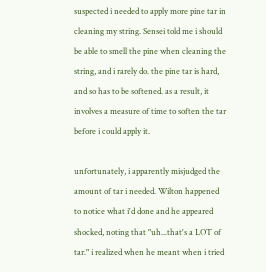suspected i needed to apply more pine tar in cleaning my string. Sensei told me i should be able to smell the pine when cleaning the string, and i rarely do. the pine tar is hard, and so has to be softened. as a result, it involves a measure of time to soften the tar before i could apply it.

unfortunately, i apparently misjudged the amount of tar i needed. Wilton happened to notice what i'd done and he appeared shocked, noting that "uh...that's a LOT of tar." i realized when he meant when i tried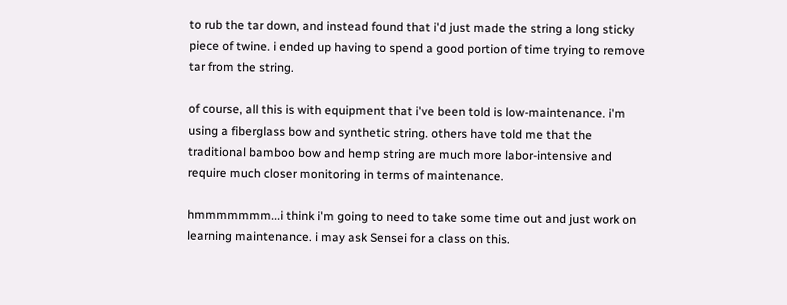to rub the tar down, and instead found that i'd just made the string a long sticky piece of twine. i ended up having to spend a good portion of time trying to remove tar from the string.

of course, all this is with equipment that i've been told is low-maintenance. i'm using a fiberglass bow and synthetic string. others have told me that the traditional bamboo bow and hemp string are much more labor-intensive and require much closer monitoring in terms of maintenance.

hmmmmmmm...i think i'm going to need to take some time out and just work on learning maintenance. i may ask Sensei for a class on this.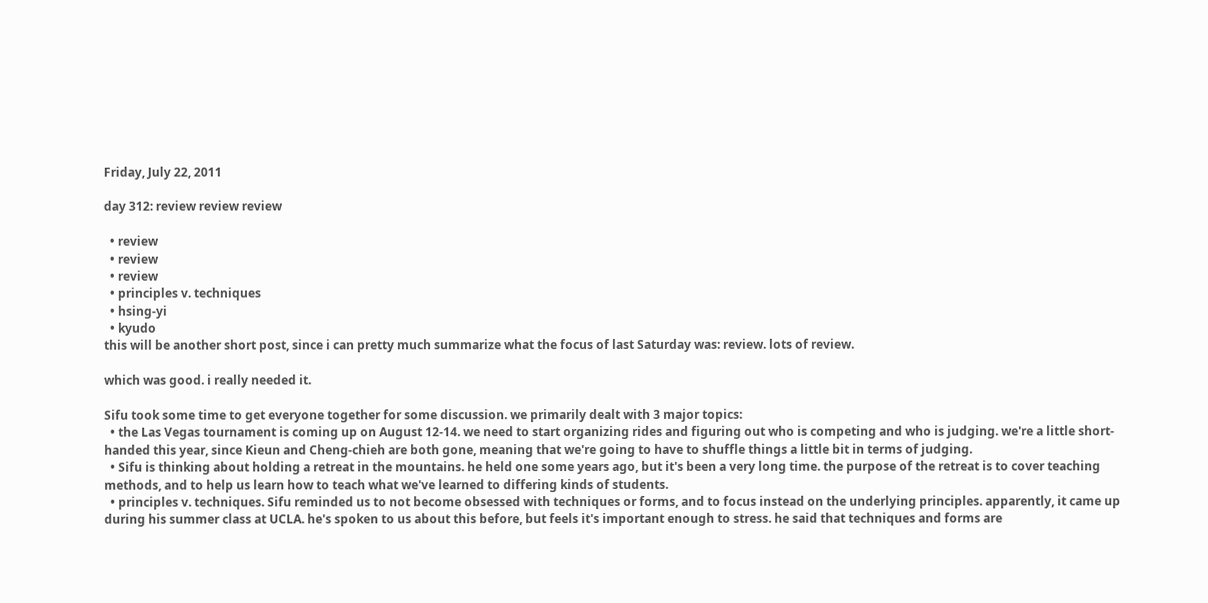Friday, July 22, 2011

day 312: review review review

  • review
  • review
  • review
  • principles v. techniques
  • hsing-yi
  • kyudo
this will be another short post, since i can pretty much summarize what the focus of last Saturday was: review. lots of review.

which was good. i really needed it.

Sifu took some time to get everyone together for some discussion. we primarily dealt with 3 major topics:
  • the Las Vegas tournament is coming up on August 12-14. we need to start organizing rides and figuring out who is competing and who is judging. we're a little short-handed this year, since Kieun and Cheng-chieh are both gone, meaning that we're going to have to shuffle things a little bit in terms of judging.
  • Sifu is thinking about holding a retreat in the mountains. he held one some years ago, but it's been a very long time. the purpose of the retreat is to cover teaching methods, and to help us learn how to teach what we've learned to differing kinds of students.
  • principles v. techniques. Sifu reminded us to not become obsessed with techniques or forms, and to focus instead on the underlying principles. apparently, it came up during his summer class at UCLA. he's spoken to us about this before, but feels it's important enough to stress. he said that techniques and forms are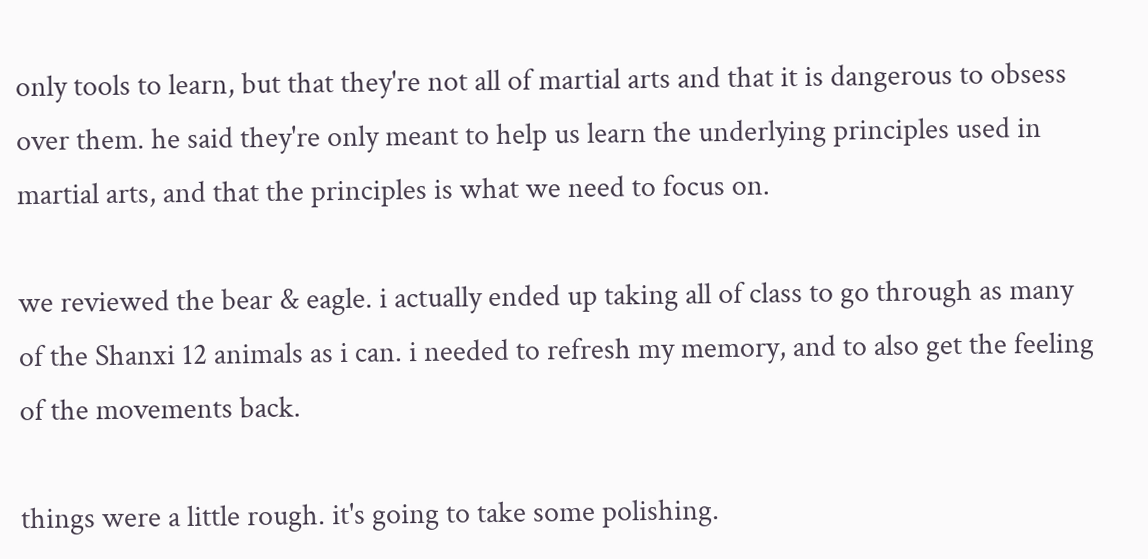only tools to learn, but that they're not all of martial arts and that it is dangerous to obsess over them. he said they're only meant to help us learn the underlying principles used in martial arts, and that the principles is what we need to focus on.

we reviewed the bear & eagle. i actually ended up taking all of class to go through as many of the Shanxi 12 animals as i can. i needed to refresh my memory, and to also get the feeling of the movements back.

things were a little rough. it's going to take some polishing.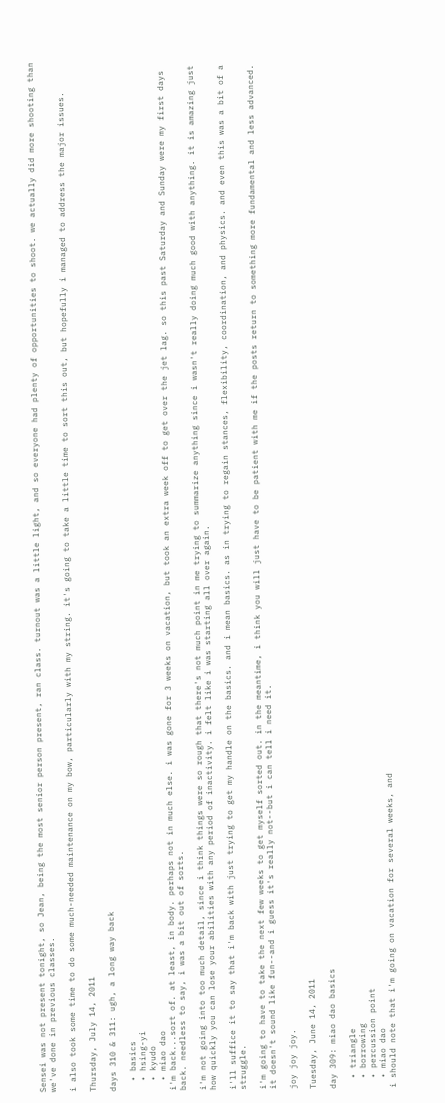Sensei was not present tonight, so Jean, being the most senior person present, ran class. turnout was a little light, and so everyone had plenty of opportunities to shoot. we actually did more shooting than we've done in previous classes.

i also took some time to do some much-needed maintenance on my bow, particularly with my string. it's going to take a little time to sort this out, but hopefully i managed to address the major issues.

Thursday, July 14, 2011

days 310 & 311: ugh, a long way back

  • basics
  • hsing-yi
  • kyudo
  • miao dao
i'm back...sort of. at least, in body. perhaps not in much else. i was gone for 3 weeks on vacation, but took an extra week off to get over the jet lag. so this past Saturday and Sunday were my first days back. needless to say, i was a bit out of sorts.

i'm not going into too much detail, since i think things were so rough that there's not much point in me trying to summarize anything since i wasn't really doing much good with anything. it is amazing just how quickly you can lose your abilities with any period of inactivity. i felt like i was starting all over again.

i'll suffice it to say that i'm back with just trying to get my handle on the basics. and i mean basics. as in trying to regain stances, flexibility, coordination, and physics. and even this was a bit of a struggle.

i'm going to have to take the next few weeks to get myself sorted out. in the meantime, i think you will just have to be patient with me if the posts return to something more fundamental and less advanced. it doesn't sound like fun--and i guess it's really not--but i can tell i need it.

joy joy joy.

Tuesday, June 14, 2011

day 309: miao dao basics

  • triangle
  • borrowing
  • percussion point
  • miao dao
i should note that i'm going on vacation for several weeks, and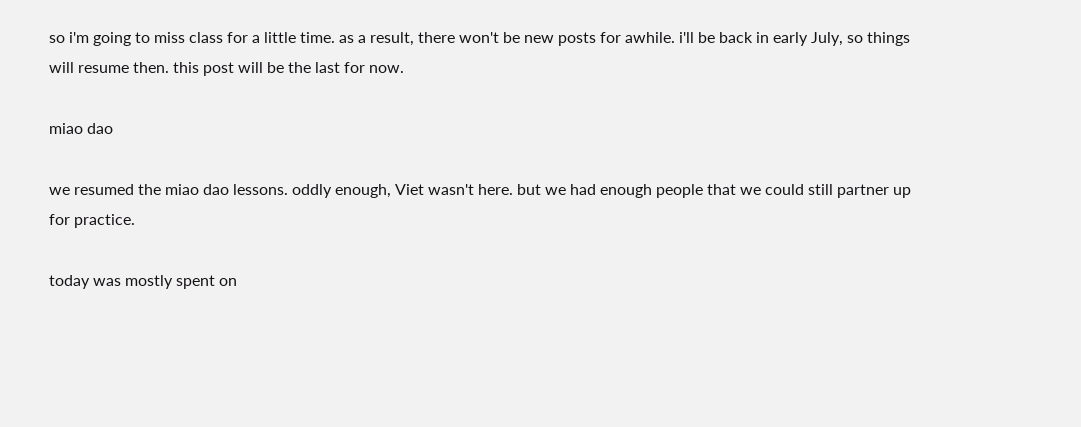so i'm going to miss class for a little time. as a result, there won't be new posts for awhile. i'll be back in early July, so things will resume then. this post will be the last for now.

miao dao

we resumed the miao dao lessons. oddly enough, Viet wasn't here. but we had enough people that we could still partner up for practice.

today was mostly spent on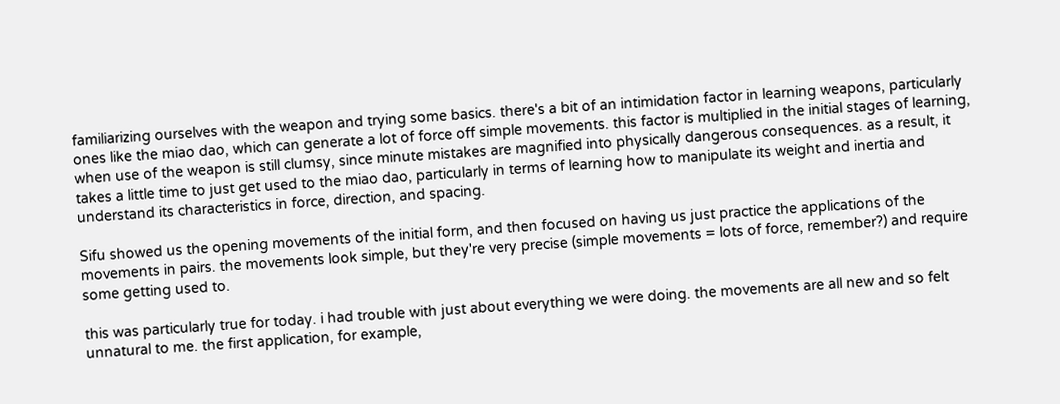familiarizing ourselves with the weapon and trying some basics. there's a bit of an intimidation factor in learning weapons, particularly ones like the miao dao, which can generate a lot of force off simple movements. this factor is multiplied in the initial stages of learning, when use of the weapon is still clumsy, since minute mistakes are magnified into physically dangerous consequences. as a result, it takes a little time to just get used to the miao dao, particularly in terms of learning how to manipulate its weight and inertia and understand its characteristics in force, direction, and spacing.

Sifu showed us the opening movements of the initial form, and then focused on having us just practice the applications of the movements in pairs. the movements look simple, but they're very precise (simple movements = lots of force, remember?) and require some getting used to.

this was particularly true for today. i had trouble with just about everything we were doing. the movements are all new and so felt unnatural to me. the first application, for example,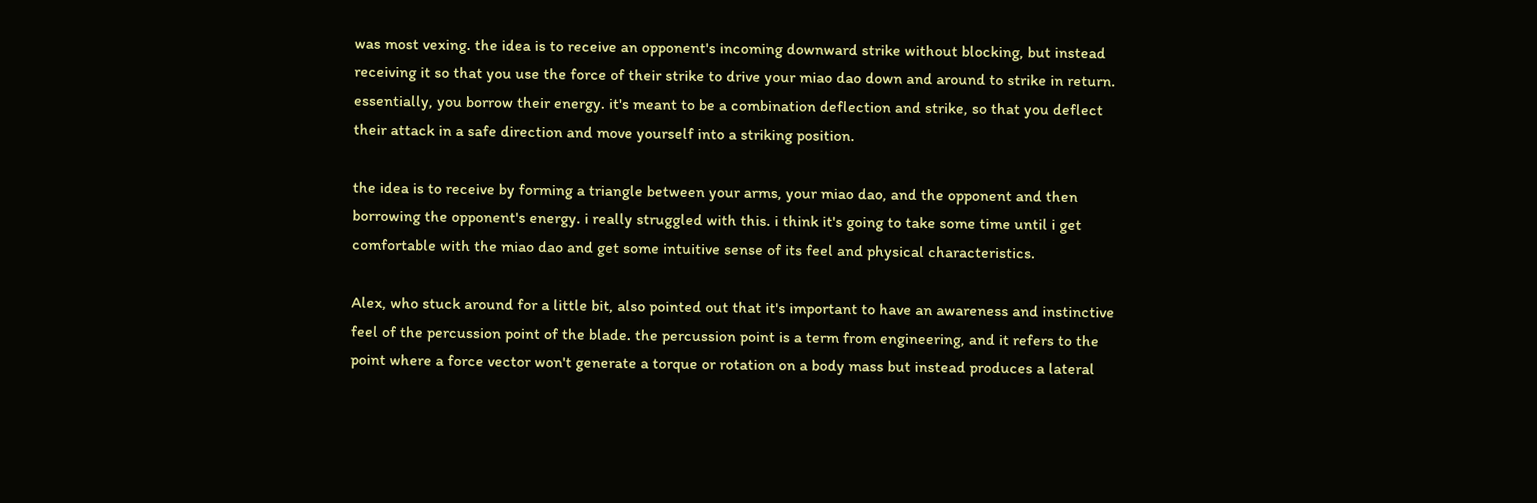was most vexing. the idea is to receive an opponent's incoming downward strike without blocking, but instead receiving it so that you use the force of their strike to drive your miao dao down and around to strike in return. essentially, you borrow their energy. it's meant to be a combination deflection and strike, so that you deflect their attack in a safe direction and move yourself into a striking position.

the idea is to receive by forming a triangle between your arms, your miao dao, and the opponent and then borrowing the opponent's energy. i really struggled with this. i think it's going to take some time until i get comfortable with the miao dao and get some intuitive sense of its feel and physical characteristics.

Alex, who stuck around for a little bit, also pointed out that it's important to have an awareness and instinctive feel of the percussion point of the blade. the percussion point is a term from engineering, and it refers to the point where a force vector won't generate a torque or rotation on a body mass but instead produces a lateral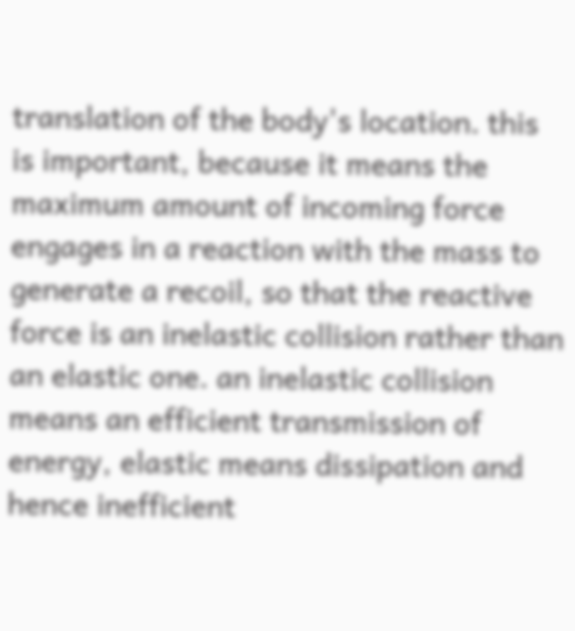translation of the body's location. this is important, because it means the maximum amount of incoming force engages in a reaction with the mass to generate a recoil, so that the reactive force is an inelastic collision rather than an elastic one. an inelastic collision means an efficient transmission of energy, elastic means dissipation and hence inefficient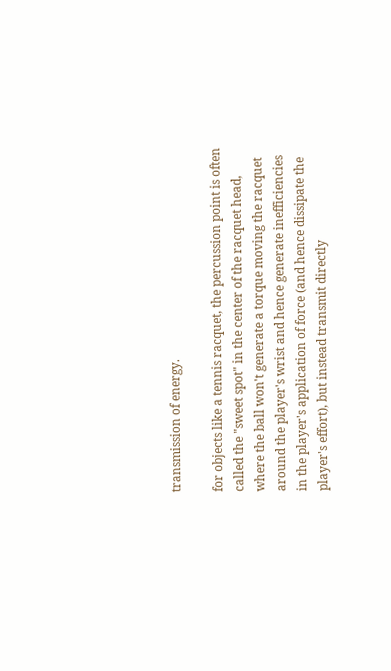transmission of energy.

for objects like a tennis racquet, the percussion point is often called the "sweet spot" in the center of the racquet head, where the ball won't generate a torque moving the racquet around the player's wrist and hence generate inefficiencies in the player's application of force (and hence dissipate the player's effort), but instead transmit directly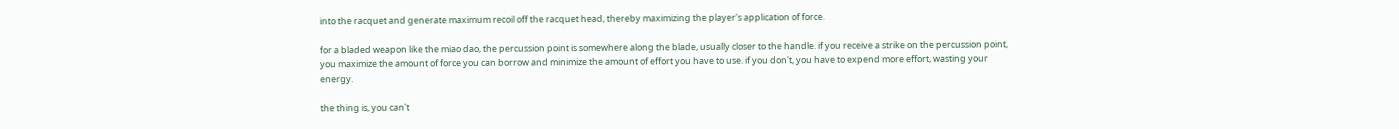into the racquet and generate maximum recoil off the racquet head, thereby maximizing the player's application of force.

for a bladed weapon like the miao dao, the percussion point is somewhere along the blade, usually closer to the handle. if you receive a strike on the percussion point, you maximize the amount of force you can borrow and minimize the amount of effort you have to use. if you don't, you have to expend more effort, wasting your energy.

the thing is, you can't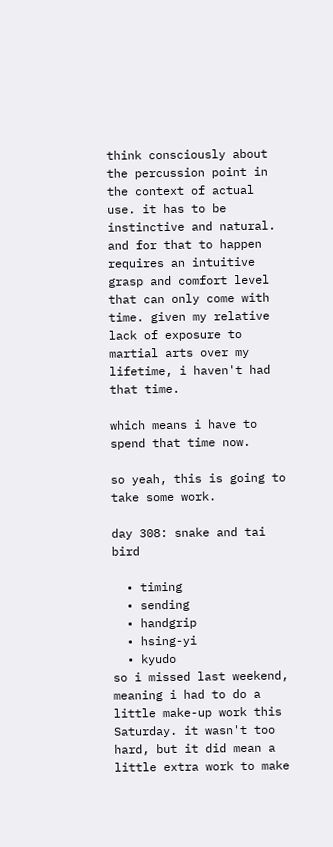think consciously about the percussion point in the context of actual use. it has to be instinctive and natural. and for that to happen requires an intuitive grasp and comfort level that can only come with time. given my relative lack of exposure to martial arts over my lifetime, i haven't had that time.

which means i have to spend that time now.

so yeah, this is going to take some work.

day 308: snake and tai bird

  • timing
  • sending
  • handgrip
  • hsing-yi
  • kyudo
so i missed last weekend, meaning i had to do a little make-up work this Saturday. it wasn't too hard, but it did mean a little extra work to make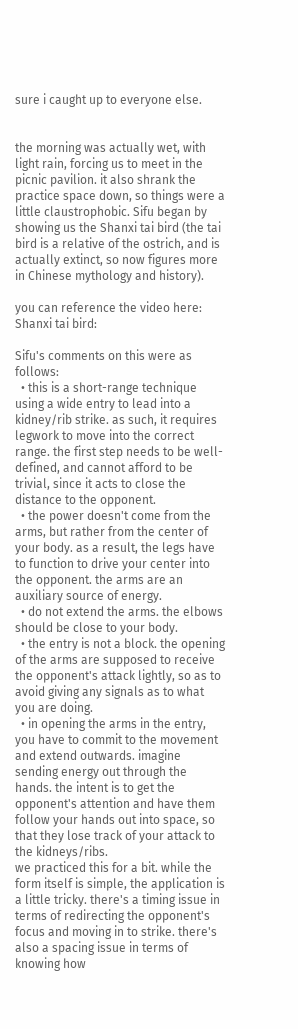sure i caught up to everyone else.


the morning was actually wet, with light rain, forcing us to meet in the picnic pavilion. it also shrank the practice space down, so things were a little claustrophobic. Sifu began by showing us the Shanxi tai bird (the tai bird is a relative of the ostrich, and is actually extinct, so now figures more in Chinese mythology and history).

you can reference the video here:
Shanxi tai bird:

Sifu's comments on this were as follows:
  • this is a short-range technique using a wide entry to lead into a kidney/rib strike. as such, it requires legwork to move into the correct range. the first step needs to be well-defined, and cannot afford to be trivial, since it acts to close the distance to the opponent.
  • the power doesn't come from the arms, but rather from the center of your body. as a result, the legs have to function to drive your center into the opponent. the arms are an auxiliary source of energy.
  • do not extend the arms. the elbows should be close to your body.
  • the entry is not a block. the opening of the arms are supposed to receive the opponent's attack lightly, so as to avoid giving any signals as to what you are doing.
  • in opening the arms in the entry, you have to commit to the movement and extend outwards. imagine sending energy out through the hands. the intent is to get the opponent's attention and have them follow your hands out into space, so that they lose track of your attack to the kidneys/ribs.
we practiced this for a bit. while the form itself is simple, the application is a little tricky. there's a timing issue in terms of redirecting the opponent's focus and moving in to strike. there's also a spacing issue in terms of knowing how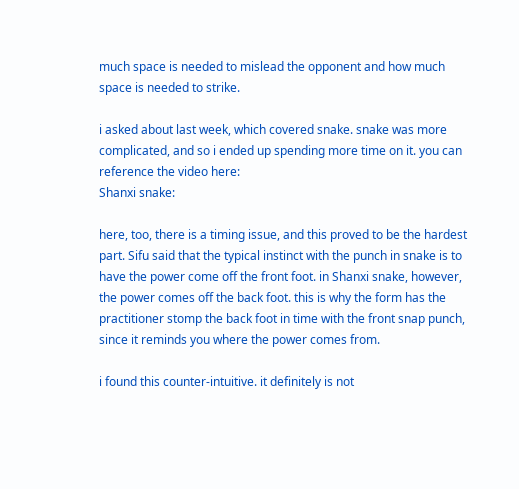much space is needed to mislead the opponent and how much space is needed to strike.

i asked about last week, which covered snake. snake was more complicated, and so i ended up spending more time on it. you can reference the video here:
Shanxi snake:

here, too, there is a timing issue, and this proved to be the hardest part. Sifu said that the typical instinct with the punch in snake is to have the power come off the front foot. in Shanxi snake, however, the power comes off the back foot. this is why the form has the practitioner stomp the back foot in time with the front snap punch, since it reminds you where the power comes from.

i found this counter-intuitive. it definitely is not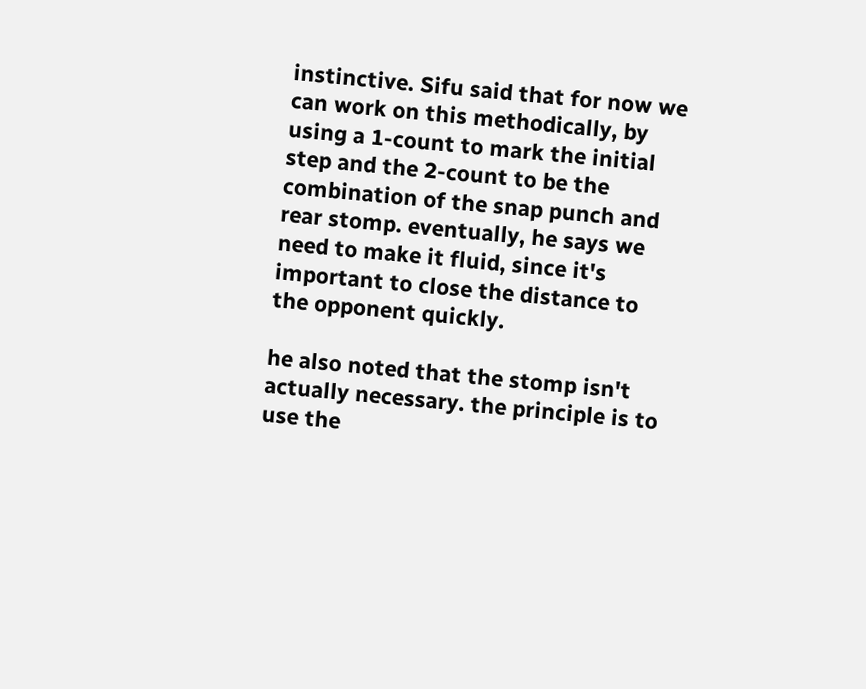instinctive. Sifu said that for now we can work on this methodically, by using a 1-count to mark the initial step and the 2-count to be the combination of the snap punch and rear stomp. eventually, he says we need to make it fluid, since it's important to close the distance to the opponent quickly.

he also noted that the stomp isn't actually necessary. the principle is to use the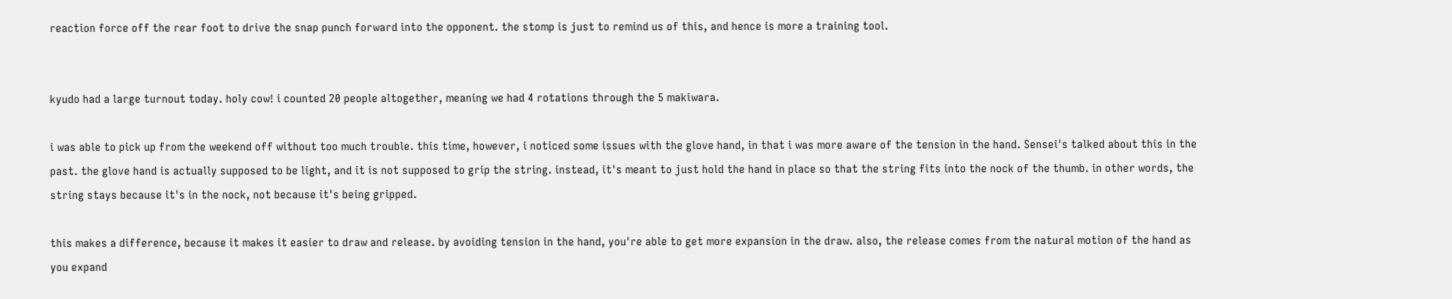reaction force off the rear foot to drive the snap punch forward into the opponent. the stomp is just to remind us of this, and hence is more a training tool.


kyudo had a large turnout today. holy cow! i counted 20 people altogether, meaning we had 4 rotations through the 5 makiwara.

i was able to pick up from the weekend off without too much trouble. this time, however, i noticed some issues with the glove hand, in that i was more aware of the tension in the hand. Sensei's talked about this in the past. the glove hand is actually supposed to be light, and it is not supposed to grip the string. instead, it's meant to just hold the hand in place so that the string fits into the nock of the thumb. in other words, the string stays because it's in the nock, not because it's being gripped.

this makes a difference, because it makes it easier to draw and release. by avoiding tension in the hand, you're able to get more expansion in the draw. also, the release comes from the natural motion of the hand as you expand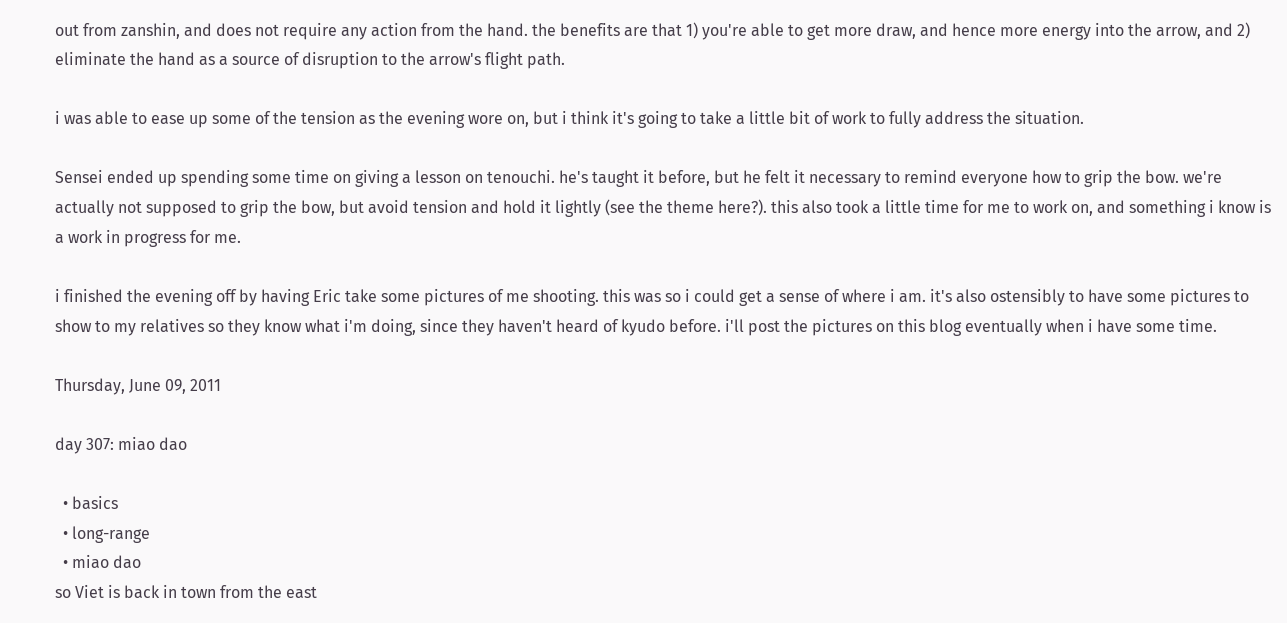out from zanshin, and does not require any action from the hand. the benefits are that 1) you're able to get more draw, and hence more energy into the arrow, and 2) eliminate the hand as a source of disruption to the arrow's flight path.

i was able to ease up some of the tension as the evening wore on, but i think it's going to take a little bit of work to fully address the situation.

Sensei ended up spending some time on giving a lesson on tenouchi. he's taught it before, but he felt it necessary to remind everyone how to grip the bow. we're actually not supposed to grip the bow, but avoid tension and hold it lightly (see the theme here?). this also took a little time for me to work on, and something i know is a work in progress for me.

i finished the evening off by having Eric take some pictures of me shooting. this was so i could get a sense of where i am. it's also ostensibly to have some pictures to show to my relatives so they know what i'm doing, since they haven't heard of kyudo before. i'll post the pictures on this blog eventually when i have some time.

Thursday, June 09, 2011

day 307: miao dao

  • basics
  • long-range
  • miao dao
so Viet is back in town from the east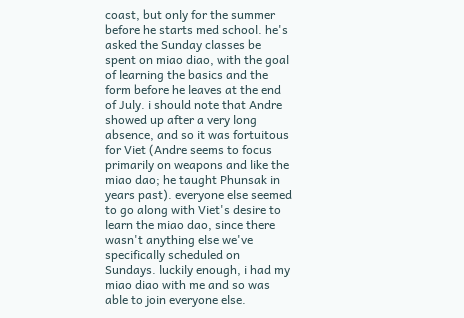coast, but only for the summer before he starts med school. he's asked the Sunday classes be spent on miao diao, with the goal of learning the basics and the form before he leaves at the end of July. i should note that Andre showed up after a very long absence, and so it was fortuitous for Viet (Andre seems to focus primarily on weapons and like the miao dao; he taught Phunsak in years past). everyone else seemed to go along with Viet's desire to learn the miao dao, since there wasn't anything else we've specifically scheduled on Sundays. luckily enough, i had my miao diao with me and so was able to join everyone else.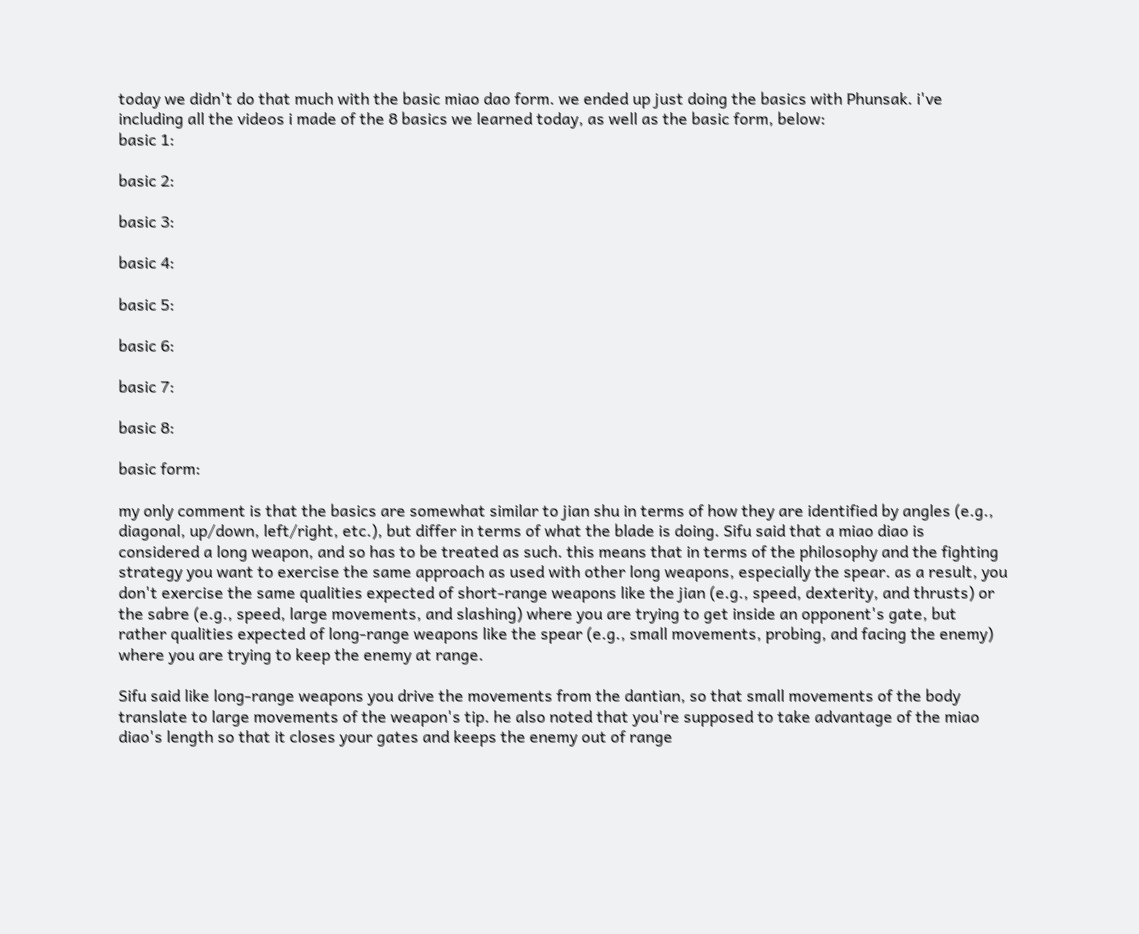today we didn't do that much with the basic miao dao form. we ended up just doing the basics with Phunsak. i've including all the videos i made of the 8 basics we learned today, as well as the basic form, below:
basic 1:

basic 2:

basic 3:

basic 4:

basic 5:

basic 6:

basic 7:

basic 8:

basic form:

my only comment is that the basics are somewhat similar to jian shu in terms of how they are identified by angles (e.g., diagonal, up/down, left/right, etc.), but differ in terms of what the blade is doing. Sifu said that a miao diao is considered a long weapon, and so has to be treated as such. this means that in terms of the philosophy and the fighting strategy you want to exercise the same approach as used with other long weapons, especially the spear. as a result, you don't exercise the same qualities expected of short-range weapons like the jian (e.g., speed, dexterity, and thrusts) or the sabre (e.g., speed, large movements, and slashing) where you are trying to get inside an opponent's gate, but rather qualities expected of long-range weapons like the spear (e.g., small movements, probing, and facing the enemy) where you are trying to keep the enemy at range.

Sifu said like long-range weapons you drive the movements from the dantian, so that small movements of the body translate to large movements of the weapon's tip. he also noted that you're supposed to take advantage of the miao diao's length so that it closes your gates and keeps the enemy out of range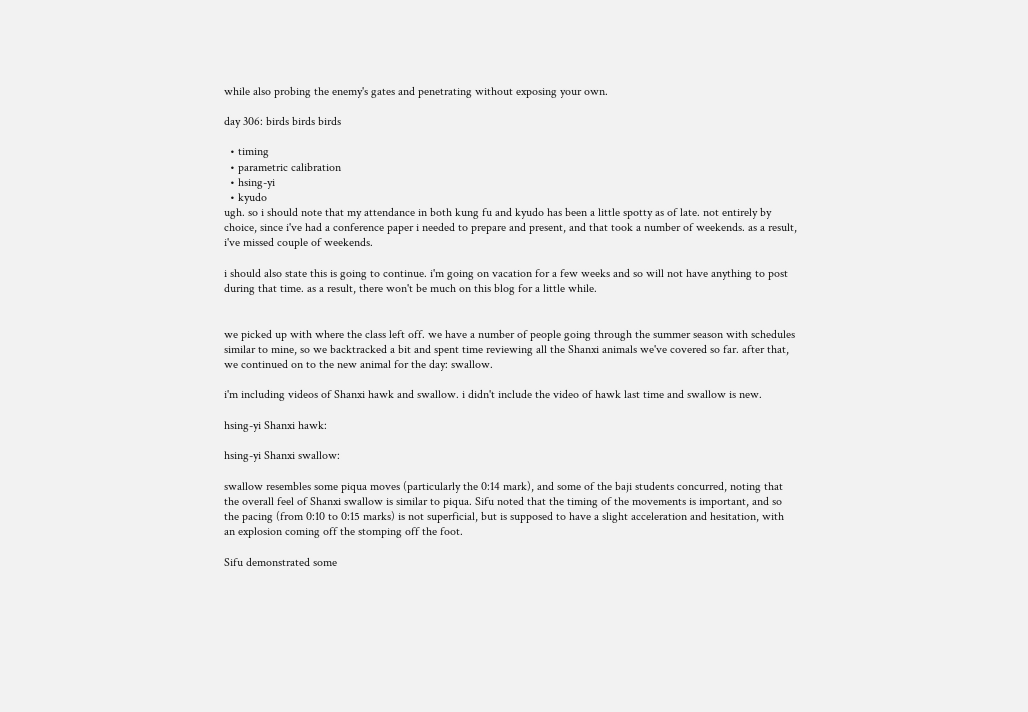while also probing the enemy's gates and penetrating without exposing your own.

day 306: birds birds birds

  • timing
  • parametric calibration
  • hsing-yi
  • kyudo
ugh. so i should note that my attendance in both kung fu and kyudo has been a little spotty as of late. not entirely by choice, since i've had a conference paper i needed to prepare and present, and that took a number of weekends. as a result, i've missed couple of weekends.

i should also state this is going to continue. i'm going on vacation for a few weeks and so will not have anything to post during that time. as a result, there won't be much on this blog for a little while.


we picked up with where the class left off. we have a number of people going through the summer season with schedules similar to mine, so we backtracked a bit and spent time reviewing all the Shanxi animals we've covered so far. after that, we continued on to the new animal for the day: swallow.

i'm including videos of Shanxi hawk and swallow. i didn't include the video of hawk last time and swallow is new.

hsing-yi Shanxi hawk:

hsing-yi Shanxi swallow:

swallow resembles some piqua moves (particularly the 0:14 mark), and some of the baji students concurred, noting that the overall feel of Shanxi swallow is similar to piqua. Sifu noted that the timing of the movements is important, and so the pacing (from 0:10 to 0:15 marks) is not superficial, but is supposed to have a slight acceleration and hesitation, with an explosion coming off the stomping off the foot.

Sifu demonstrated some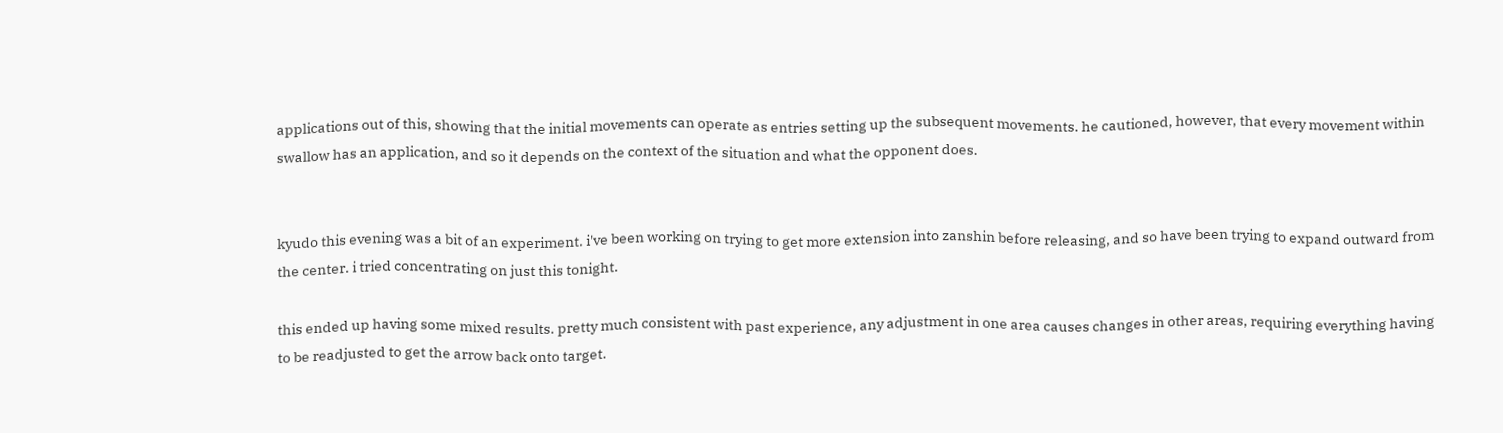applications out of this, showing that the initial movements can operate as entries setting up the subsequent movements. he cautioned, however, that every movement within swallow has an application, and so it depends on the context of the situation and what the opponent does.


kyudo this evening was a bit of an experiment. i've been working on trying to get more extension into zanshin before releasing, and so have been trying to expand outward from the center. i tried concentrating on just this tonight.

this ended up having some mixed results. pretty much consistent with past experience, any adjustment in one area causes changes in other areas, requiring everything having to be readjusted to get the arrow back onto target.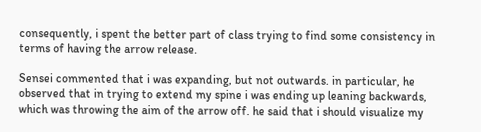consequently, i spent the better part of class trying to find some consistency in terms of having the arrow release.

Sensei commented that i was expanding, but not outwards. in particular, he observed that in trying to extend my spine i was ending up leaning backwards, which was throwing the aim of the arrow off. he said that i should visualize my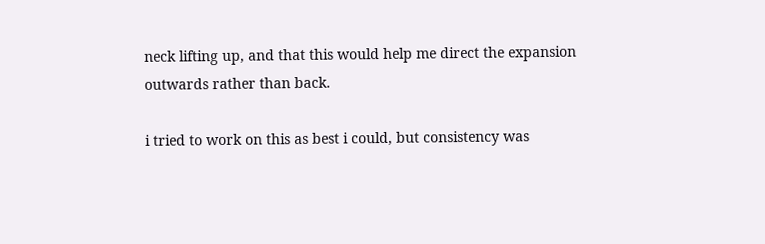neck lifting up, and that this would help me direct the expansion outwards rather than back.

i tried to work on this as best i could, but consistency was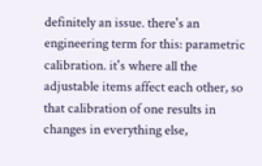definitely an issue. there's an engineering term for this: parametric calibration. it's where all the adjustable items affect each other, so that calibration of one results in changes in everything else,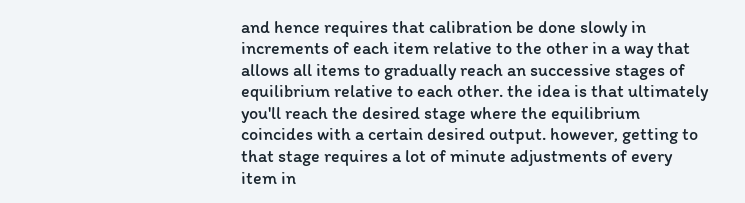and hence requires that calibration be done slowly in increments of each item relative to the other in a way that allows all items to gradually reach an successive stages of equilibrium relative to each other. the idea is that ultimately you'll reach the desired stage where the equilibrium coincides with a certain desired output. however, getting to that stage requires a lot of minute adjustments of every item in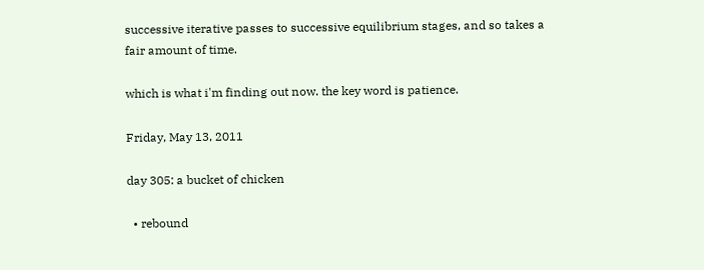successive iterative passes to successive equilibrium stages, and so takes a fair amount of time.

which is what i'm finding out now. the key word is patience.

Friday, May 13, 2011

day 305: a bucket of chicken

  • rebound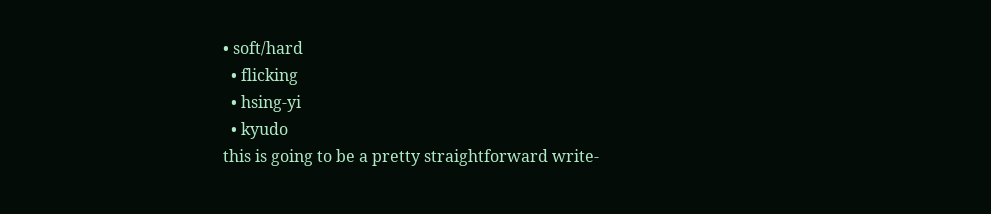• soft/hard
  • flicking
  • hsing-yi
  • kyudo
this is going to be a pretty straightforward write-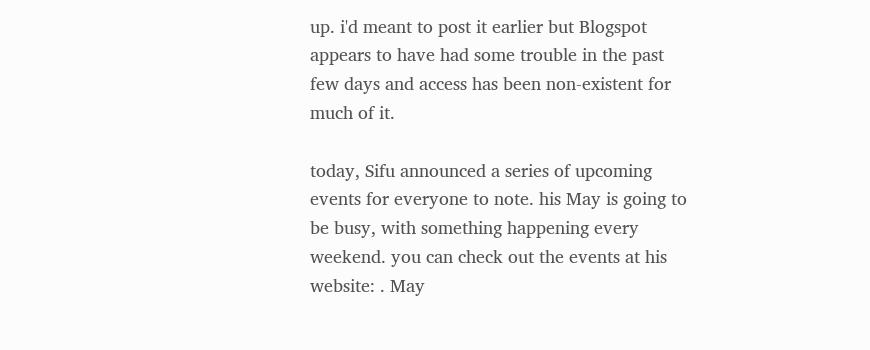up. i'd meant to post it earlier but Blogspot appears to have had some trouble in the past few days and access has been non-existent for much of it.

today, Sifu announced a series of upcoming events for everyone to note. his May is going to be busy, with something happening every weekend. you can check out the events at his website: . May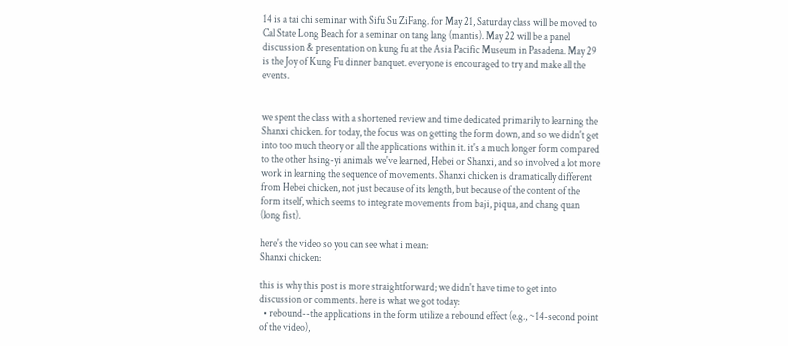14 is a tai chi seminar with Sifu Su ZiFang. for May 21, Saturday class will be moved to Cal State Long Beach for a seminar on tang lang (mantis). May 22 will be a panel discussion & presentation on kung fu at the Asia Pacific Museum in Pasadena. May 29 is the Joy of Kung Fu dinner banquet. everyone is encouraged to try and make all the events.


we spent the class with a shortened review and time dedicated primarily to learning the Shanxi chicken. for today, the focus was on getting the form down, and so we didn't get into too much theory or all the applications within it. it's a much longer form compared to the other hsing-yi animals we've learned, Hebei or Shanxi, and so involved a lot more work in learning the sequence of movements. Shanxi chicken is dramatically different from Hebei chicken, not just because of its length, but because of the content of the form itself, which seems to integrate movements from baji, piqua, and chang quan (long fist).

here's the video so you can see what i mean:
Shanxi chicken:

this is why this post is more straightforward; we didn't have time to get into discussion or comments. here is what we got today:
  • rebound--the applications in the form utilize a rebound effect (e.g., ~14-second point of the video),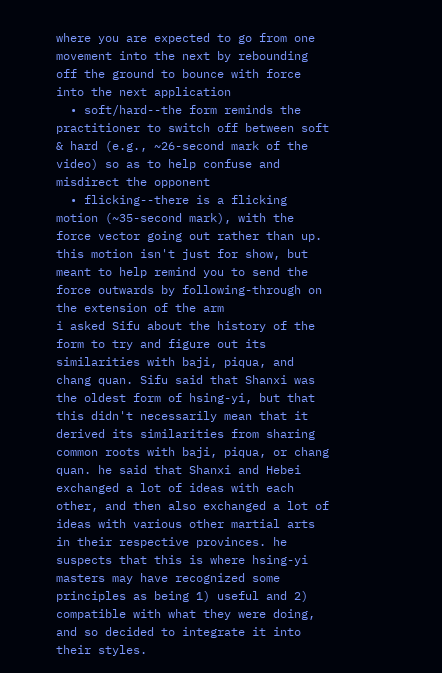where you are expected to go from one movement into the next by rebounding off the ground to bounce with force into the next application
  • soft/hard--the form reminds the practitioner to switch off between soft & hard (e.g., ~26-second mark of the video) so as to help confuse and misdirect the opponent
  • flicking--there is a flicking motion (~35-second mark), with the force vector going out rather than up. this motion isn't just for show, but meant to help remind you to send the force outwards by following-through on the extension of the arm
i asked Sifu about the history of the form to try and figure out its similarities with baji, piqua, and chang quan. Sifu said that Shanxi was the oldest form of hsing-yi, but that this didn't necessarily mean that it derived its similarities from sharing common roots with baji, piqua, or chang quan. he said that Shanxi and Hebei exchanged a lot of ideas with each other, and then also exchanged a lot of ideas with various other martial arts in their respective provinces. he suspects that this is where hsing-yi masters may have recognized some principles as being 1) useful and 2) compatible with what they were doing, and so decided to integrate it into their styles.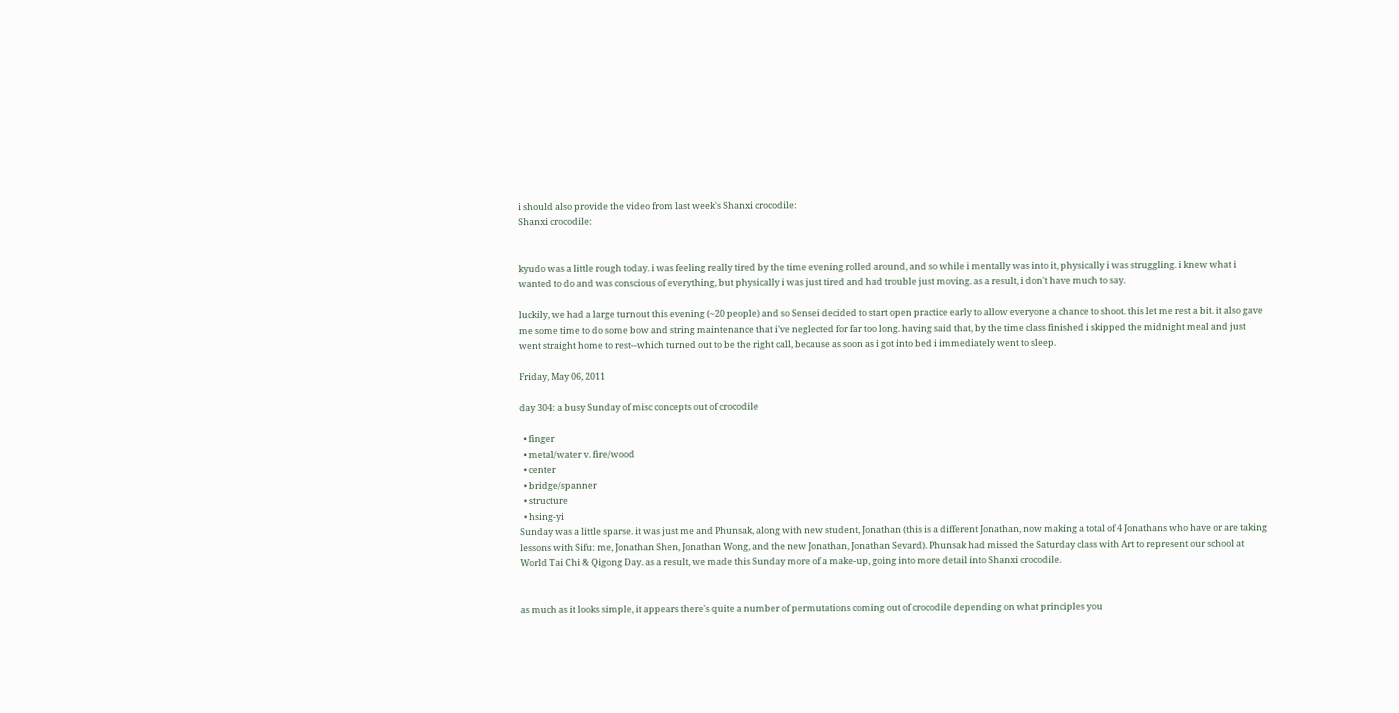i should also provide the video from last week's Shanxi crocodile:
Shanxi crocodile:


kyudo was a little rough today. i was feeling really tired by the time evening rolled around, and so while i mentally was into it, physically i was struggling. i knew what i wanted to do and was conscious of everything, but physically i was just tired and had trouble just moving. as a result, i don't have much to say.

luckily, we had a large turnout this evening (~20 people) and so Sensei decided to start open practice early to allow everyone a chance to shoot. this let me rest a bit. it also gave me some time to do some bow and string maintenance that i've neglected for far too long. having said that, by the time class finished i skipped the midnight meal and just went straight home to rest--which turned out to be the right call, because as soon as i got into bed i immediately went to sleep.

Friday, May 06, 2011

day 304: a busy Sunday of misc concepts out of crocodile

  • finger
  • metal/water v. fire/wood
  • center
  • bridge/spanner
  • structure
  • hsing-yi
Sunday was a little sparse. it was just me and Phunsak, along with new student, Jonathan (this is a different Jonathan, now making a total of 4 Jonathans who have or are taking lessons with Sifu: me, Jonathan Shen, Jonathan Wong, and the new Jonathan, Jonathan Sevard). Phunsak had missed the Saturday class with Art to represent our school at World Tai Chi & Qigong Day. as a result, we made this Sunday more of a make-up, going into more detail into Shanxi crocodile.


as much as it looks simple, it appears there's quite a number of permutations coming out of crocodile depending on what principles you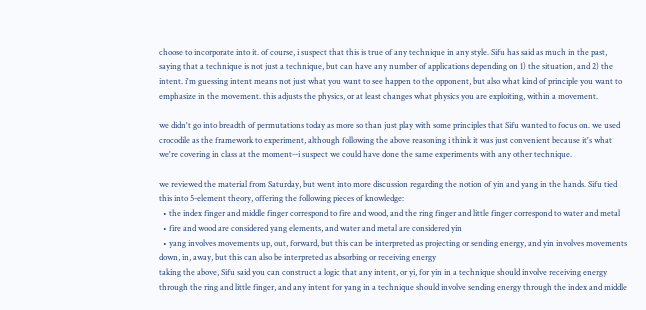choose to incorporate into it. of course, i suspect that this is true of any technique in any style. Sifu has said as much in the past, saying that a technique is not just a technique, but can have any number of applications depending on 1) the situation, and 2) the intent. i'm guessing intent means not just what you want to see happen to the opponent, but also what kind of principle you want to emphasize in the movement. this adjusts the physics, or at least changes what physics you are exploiting, within a movement.

we didn't go into breadth of permutations today as more so than just play with some principles that Sifu wanted to focus on. we used crocodile as the framework to experiment, although following the above reasoning i think it was just convenient because it's what we're covering in class at the moment--i suspect we could have done the same experiments with any other technique.

we reviewed the material from Saturday, but went into more discussion regarding the notion of yin and yang in the hands. Sifu tied this into 5-element theory, offering the following pieces of knowledge:
  • the index finger and middle finger correspond to fire and wood, and the ring finger and little finger correspond to water and metal
  • fire and wood are considered yang elements, and water and metal are considered yin
  • yang involves movements up, out, forward, but this can be interpreted as projecting or sending energy, and yin involves movements down, in, away, but this can also be interpreted as absorbing or receiving energy
taking the above, Sifu said you can construct a logic that any intent, or yi, for yin in a technique should involve receiving energy through the ring and little finger, and any intent for yang in a technique should involve sending energy through the index and middle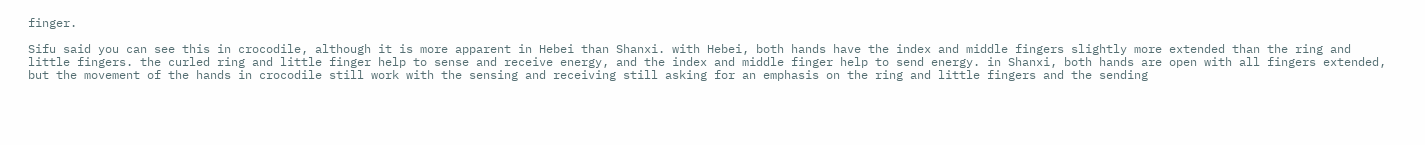finger.

Sifu said you can see this in crocodile, although it is more apparent in Hebei than Shanxi. with Hebei, both hands have the index and middle fingers slightly more extended than the ring and little fingers. the curled ring and little finger help to sense and receive energy, and the index and middle finger help to send energy. in Shanxi, both hands are open with all fingers extended, but the movement of the hands in crocodile still work with the sensing and receiving still asking for an emphasis on the ring and little fingers and the sending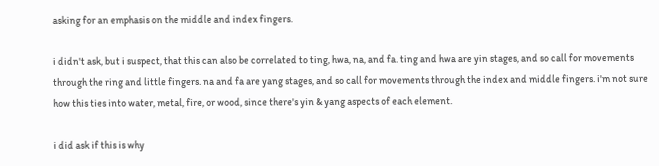asking for an emphasis on the middle and index fingers.

i didn't ask, but i suspect, that this can also be correlated to ting, hwa, na, and fa. ting and hwa are yin stages, and so call for movements through the ring and little fingers. na and fa are yang stages, and so call for movements through the index and middle fingers. i'm not sure how this ties into water, metal, fire, or wood, since there's yin & yang aspects of each element.

i did ask if this is why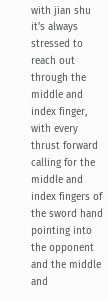with jian shu it's always stressed to reach out through the middle and index finger, with every thrust forward calling for the middle and index fingers of the sword hand pointing into the opponent and the middle and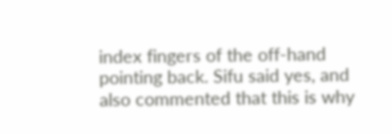index fingers of the off-hand pointing back. Sifu said yes, and also commented that this is why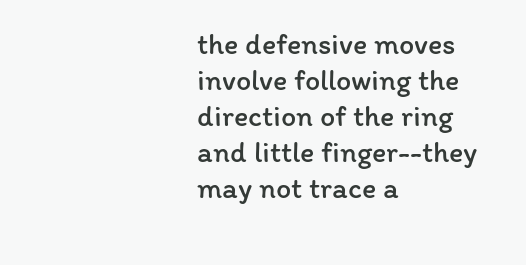the defensive moves involve following the direction of the ring and little finger--they may not trace a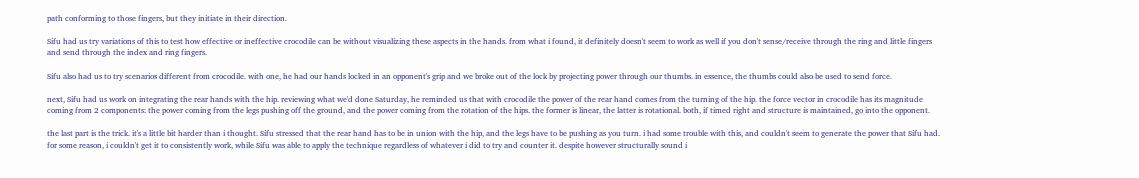path conforming to those fingers, but they initiate in their direction.

Sifu had us try variations of this to test how effective or ineffective crocodile can be without visualizing these aspects in the hands. from what i found, it definitely doesn't seem to work as well if you don't sense/receive through the ring and little fingers and send through the index and ring fingers.

Sifu also had us to try scenarios different from crocodile. with one, he had our hands locked in an opponent's grip and we broke out of the lock by projecting power through our thumbs. in essence, the thumbs could also be used to send force.

next, Sifu had us work on integrating the rear hands with the hip. reviewing what we'd done Saturday, he reminded us that with crocodile the power of the rear hand comes from the turning of the hip. the force vector in crocodile has its magnitude coming from 2 components: the power coming from the legs pushing off the ground, and the power coming from the rotation of the hips. the former is linear, the latter is rotational. both, if timed right and structure is maintained, go into the opponent.

the last part is the trick. it's a little bit harder than i thought. Sifu stressed that the rear hand has to be in union with the hip, and the legs have to be pushing as you turn. i had some trouble with this, and couldn't seem to generate the power that Sifu had. for some reason, i couldn't get it to consistently work, while Sifu was able to apply the technique regardless of whatever i did to try and counter it. despite however structurally sound i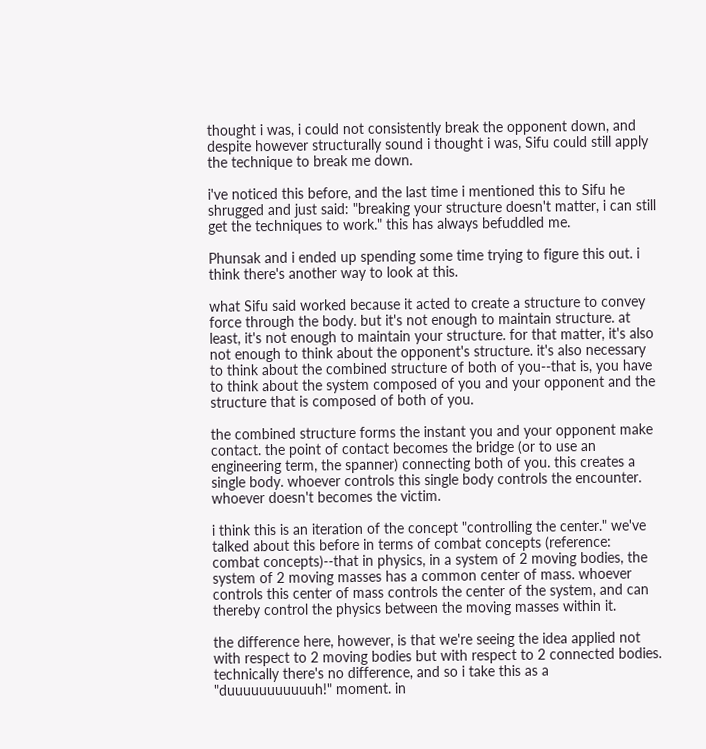thought i was, i could not consistently break the opponent down, and despite however structurally sound i thought i was, Sifu could still apply the technique to break me down.

i've noticed this before, and the last time i mentioned this to Sifu he shrugged and just said: "breaking your structure doesn't matter, i can still get the techniques to work." this has always befuddled me.

Phunsak and i ended up spending some time trying to figure this out. i think there's another way to look at this.

what Sifu said worked because it acted to create a structure to convey force through the body. but it's not enough to maintain structure. at least, it's not enough to maintain your structure. for that matter, it's also not enough to think about the opponent's structure. it's also necessary to think about the combined structure of both of you--that is, you have to think about the system composed of you and your opponent and the structure that is composed of both of you.

the combined structure forms the instant you and your opponent make contact. the point of contact becomes the bridge (or to use an engineering term, the spanner) connecting both of you. this creates a single body. whoever controls this single body controls the encounter. whoever doesn't becomes the victim.

i think this is an iteration of the concept "controlling the center." we've talked about this before in terms of combat concepts (reference: combat concepts)--that in physics, in a system of 2 moving bodies, the system of 2 moving masses has a common center of mass. whoever controls this center of mass controls the center of the system, and can thereby control the physics between the moving masses within it.

the difference here, however, is that we're seeing the idea applied not with respect to 2 moving bodies but with respect to 2 connected bodies. technically there's no difference, and so i take this as a "duuuuuuuuuuuh!" moment. in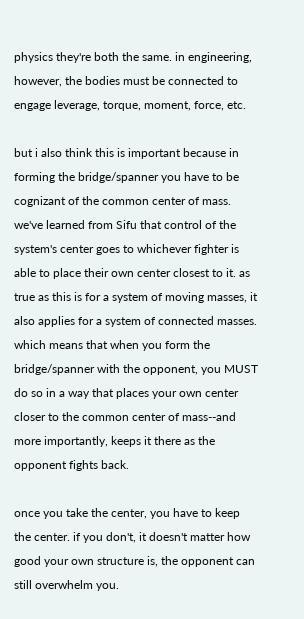physics they're both the same. in engineering, however, the bodies must be connected to engage leverage, torque, moment, force, etc.

but i also think this is important because in forming the bridge/spanner you have to be cognizant of the common center of mass. we've learned from Sifu that control of the system's center goes to whichever fighter is able to place their own center closest to it. as true as this is for a system of moving masses, it also applies for a system of connected masses. which means that when you form the bridge/spanner with the opponent, you MUST do so in a way that places your own center closer to the common center of mass--and more importantly, keeps it there as the opponent fights back.

once you take the center, you have to keep the center. if you don't, it doesn't matter how good your own structure is, the opponent can still overwhelm you.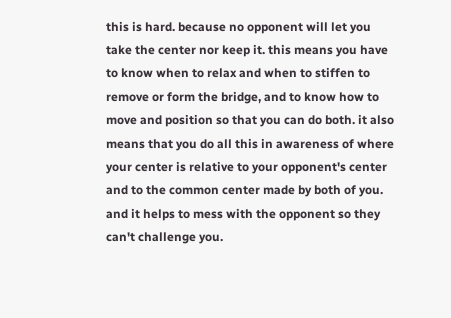this is hard. because no opponent will let you take the center nor keep it. this means you have to know when to relax and when to stiffen to remove or form the bridge, and to know how to move and position so that you can do both. it also means that you do all this in awareness of where your center is relative to your opponent's center and to the common center made by both of you. and it helps to mess with the opponent so they can't challenge you.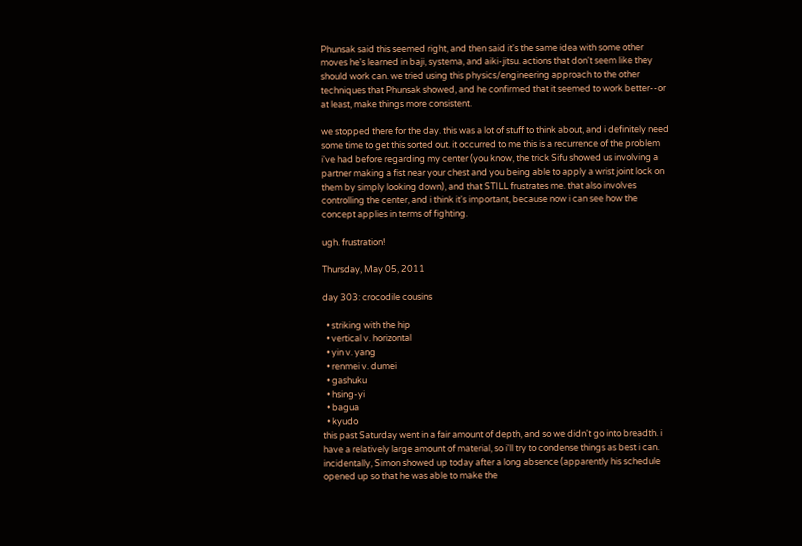Phunsak said this seemed right, and then said it's the same idea with some other moves he's learned in baji, systema, and aiki-jitsu. actions that don't seem like they should work can. we tried using this physics/engineering approach to the other techniques that Phunsak showed, and he confirmed that it seemed to work better--or at least, make things more consistent.

we stopped there for the day. this was a lot of stuff to think about, and i definitely need some time to get this sorted out. it occurred to me this is a recurrence of the problem i've had before regarding my center (you know, the trick Sifu showed us involving a partner making a fist near your chest and you being able to apply a wrist joint lock on them by simply looking down), and that STILL frustrates me. that also involves controlling the center, and i think it's important, because now i can see how the concept applies in terms of fighting.

ugh. frustration!

Thursday, May 05, 2011

day 303: crocodile cousins

  • striking with the hip
  • vertical v. horizontal
  • yin v. yang
  • renmei v. dumei
  • gashuku
  • hsing-yi
  • bagua
  • kyudo
this past Saturday went in a fair amount of depth, and so we didn't go into breadth. i have a relatively large amount of material, so i'll try to condense things as best i can. incidentally, Simon showed up today after a long absence (apparently his schedule opened up so that he was able to make the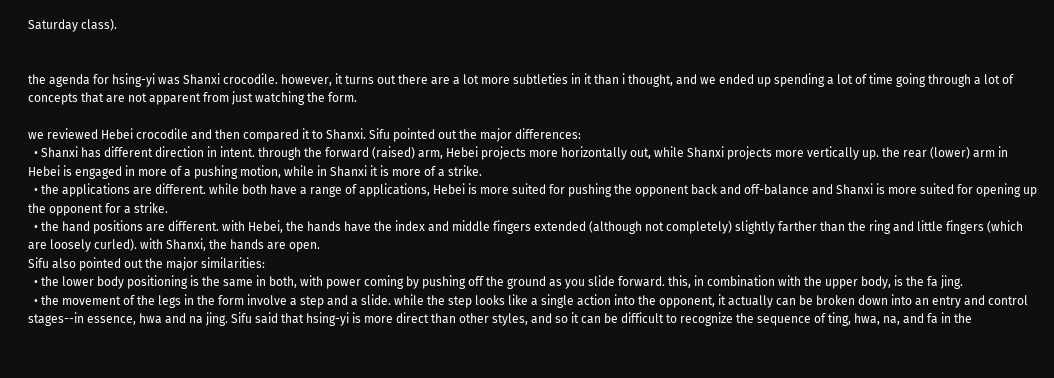Saturday class).


the agenda for hsing-yi was Shanxi crocodile. however, it turns out there are a lot more subtleties in it than i thought, and we ended up spending a lot of time going through a lot of concepts that are not apparent from just watching the form.

we reviewed Hebei crocodile and then compared it to Shanxi. Sifu pointed out the major differences:
  • Shanxi has different direction in intent. through the forward (raised) arm, Hebei projects more horizontally out, while Shanxi projects more vertically up. the rear (lower) arm in Hebei is engaged in more of a pushing motion, while in Shanxi it is more of a strike.
  • the applications are different. while both have a range of applications, Hebei is more suited for pushing the opponent back and off-balance and Shanxi is more suited for opening up the opponent for a strike.
  • the hand positions are different. with Hebei, the hands have the index and middle fingers extended (although not completely) slightly farther than the ring and little fingers (which are loosely curled). with Shanxi, the hands are open.
Sifu also pointed out the major similarities:
  • the lower body positioning is the same in both, with power coming by pushing off the ground as you slide forward. this, in combination with the upper body, is the fa jing.
  • the movement of the legs in the form involve a step and a slide. while the step looks like a single action into the opponent, it actually can be broken down into an entry and control stages--in essence, hwa and na jing. Sifu said that hsing-yi is more direct than other styles, and so it can be difficult to recognize the sequence of ting, hwa, na, and fa in the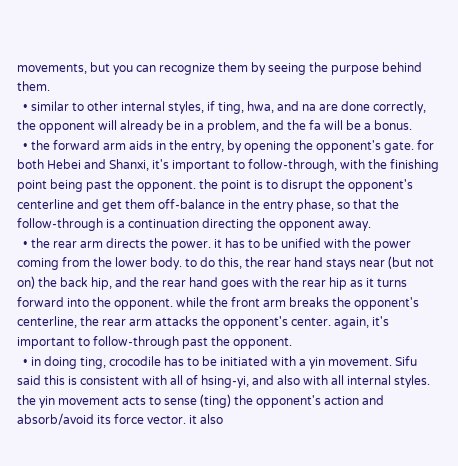movements, but you can recognize them by seeing the purpose behind them.
  • similar to other internal styles, if ting, hwa, and na are done correctly, the opponent will already be in a problem, and the fa will be a bonus.
  • the forward arm aids in the entry, by opening the opponent's gate. for both Hebei and Shanxi, it's important to follow-through, with the finishing point being past the opponent. the point is to disrupt the opponent's centerline and get them off-balance in the entry phase, so that the follow-through is a continuation directing the opponent away.
  • the rear arm directs the power. it has to be unified with the power coming from the lower body. to do this, the rear hand stays near (but not on) the back hip, and the rear hand goes with the rear hip as it turns forward into the opponent. while the front arm breaks the opponent's centerline, the rear arm attacks the opponent's center. again, it's important to follow-through past the opponent.
  • in doing ting, crocodile has to be initiated with a yin movement. Sifu said this is consistent with all of hsing-yi, and also with all internal styles. the yin movement acts to sense (ting) the opponent's action and absorb/avoid its force vector. it also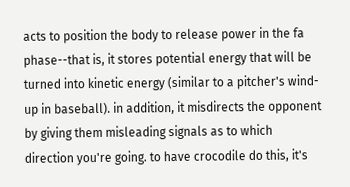acts to position the body to release power in the fa phase--that is, it stores potential energy that will be turned into kinetic energy (similar to a pitcher's wind-up in baseball). in addition, it misdirects the opponent by giving them misleading signals as to which direction you're going. to have crocodile do this, it's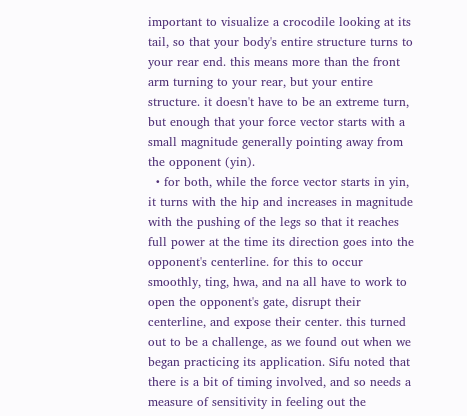important to visualize a crocodile looking at its tail, so that your body's entire structure turns to your rear end. this means more than the front arm turning to your rear, but your entire structure. it doesn't have to be an extreme turn, but enough that your force vector starts with a small magnitude generally pointing away from the opponent (yin).
  • for both, while the force vector starts in yin, it turns with the hip and increases in magnitude with the pushing of the legs so that it reaches full power at the time its direction goes into the opponent's centerline. for this to occur smoothly, ting, hwa, and na all have to work to open the opponent's gate, disrupt their centerline, and expose their center. this turned out to be a challenge, as we found out when we began practicing its application. Sifu noted that there is a bit of timing involved, and so needs a measure of sensitivity in feeling out the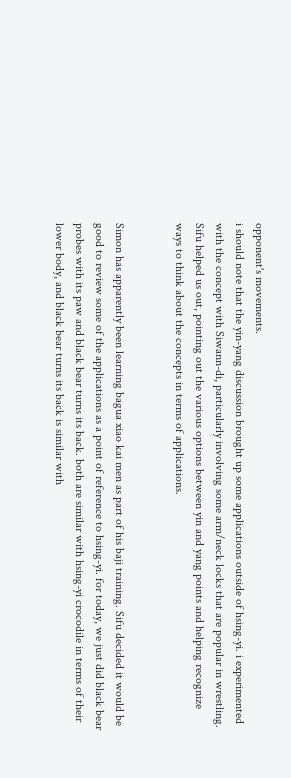opponent's movements.
i should note that the yin-yang discussion brought up some applications outside of hsing-yi. i experimented with the concept with Siwann-di, particularly involving some arm/neck locks that are popular in wrestling. Sifu helped us out, pointing out the various options between yin and yang points and helping recognize ways to think about the concepts in terms of applications.


Simon has apparently been learning bagua xiao kai men as part of his baji training. Sifu decided it would be good to review some of the applications as a point of reference to hsing-yi. for today, we just did black bear probes with its paw and black bear turns its back. both are similar with hsing-yi crocodile in terms of their lower body, and black bear turns its back is similar with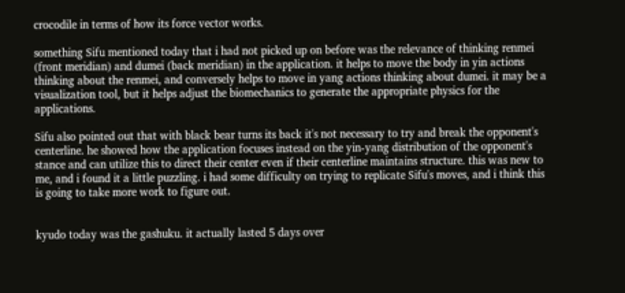crocodile in terms of how its force vector works.

something Sifu mentioned today that i had not picked up on before was the relevance of thinking renmei (front meridian) and dumei (back meridian) in the application. it helps to move the body in yin actions thinking about the renmei, and conversely helps to move in yang actions thinking about dumei. it may be a visualization tool, but it helps adjust the biomechanics to generate the appropriate physics for the applications.

Sifu also pointed out that with black bear turns its back it's not necessary to try and break the opponent's centerline. he showed how the application focuses instead on the yin-yang distribution of the opponent's stance and can utilize this to direct their center even if their centerline maintains structure. this was new to me, and i found it a little puzzling. i had some difficulty on trying to replicate Sifu's moves, and i think this is going to take more work to figure out.


kyudo today was the gashuku. it actually lasted 5 days over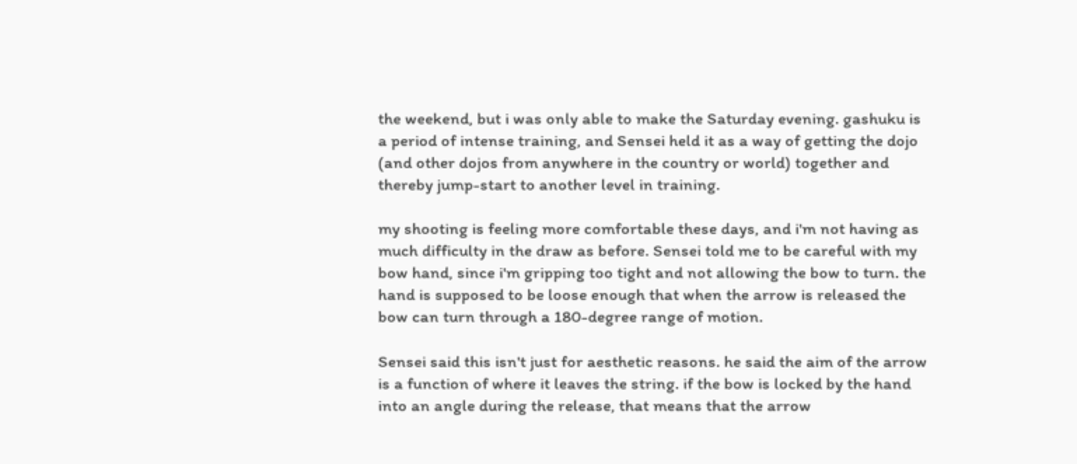the weekend, but i was only able to make the Saturday evening. gashuku is a period of intense training, and Sensei held it as a way of getting the dojo (and other dojos from anywhere in the country or world) together and thereby jump-start to another level in training.

my shooting is feeling more comfortable these days, and i'm not having as much difficulty in the draw as before. Sensei told me to be careful with my bow hand, since i'm gripping too tight and not allowing the bow to turn. the hand is supposed to be loose enough that when the arrow is released the bow can turn through a 180-degree range of motion.

Sensei said this isn't just for aesthetic reasons. he said the aim of the arrow is a function of where it leaves the string. if the bow is locked by the hand into an angle during the release, that means that the arrow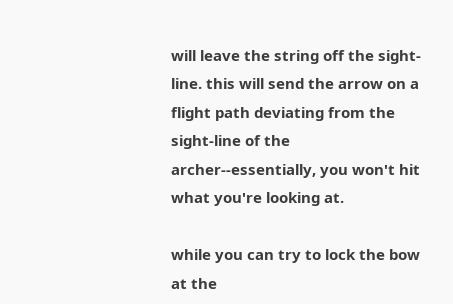will leave the string off the sight-line. this will send the arrow on a flight path deviating from the sight-line of the archer--essentially, you won't hit what you're looking at.

while you can try to lock the bow at the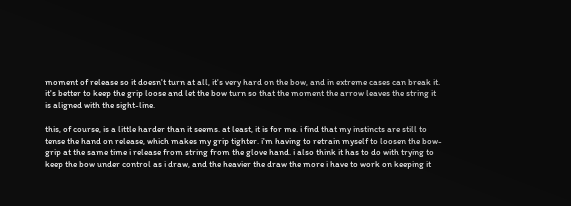moment of release so it doesn't turn at all, it's very hard on the bow, and in extreme cases can break it. it's better to keep the grip loose and let the bow turn so that the moment the arrow leaves the string it is aligned with the sight-line.

this, of course, is a little harder than it seems. at least, it is for me. i find that my instincts are still to tense the hand on release, which makes my grip tighter. i'm having to retrain myself to loosen the bow-grip at the same time i release from string from the glove hand. i also think it has to do with trying to keep the bow under control as i draw, and the heavier the draw the more i have to work on keeping it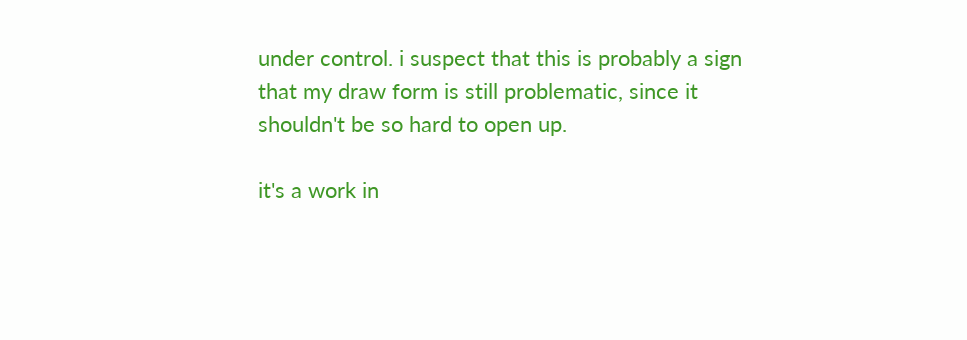under control. i suspect that this is probably a sign that my draw form is still problematic, since it shouldn't be so hard to open up.

it's a work in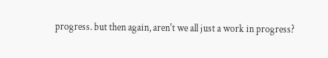progress. but then again, aren't we all just a work in progress?